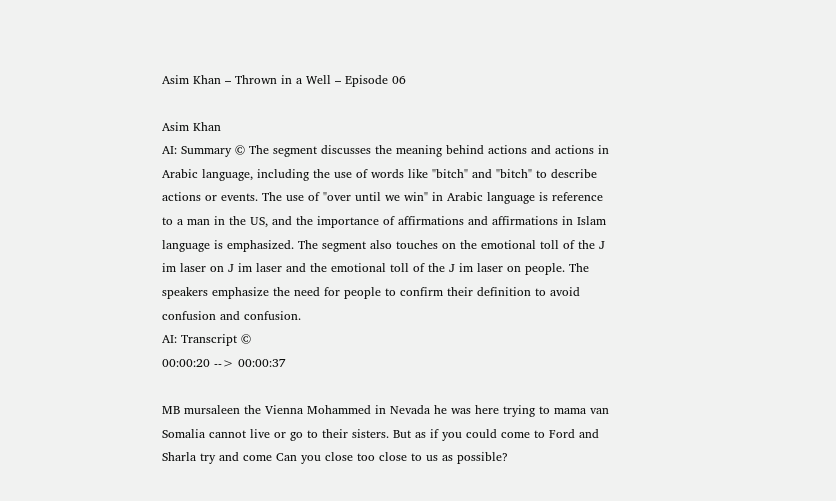Asim Khan – Thrown in a Well – Episode 06

Asim Khan
AI: Summary © The segment discusses the meaning behind actions and actions in Arabic language, including the use of words like "bitch" and "bitch" to describe actions or events. The use of "over until we win" in Arabic language is reference to a man in the US, and the importance of affirmations and affirmations in Islam language is emphasized. The segment also touches on the emotional toll of the J im laser on J im laser and the emotional toll of the J im laser on people. The speakers emphasize the need for people to confirm their definition to avoid confusion and confusion.
AI: Transcript ©
00:00:20 --> 00:00:37

MB mursaleen the Vienna Mohammed in Nevada he was here trying to mama van Somalia cannot live or go to their sisters. But as if you could come to Ford and Sharla try and come Can you close too close to us as possible?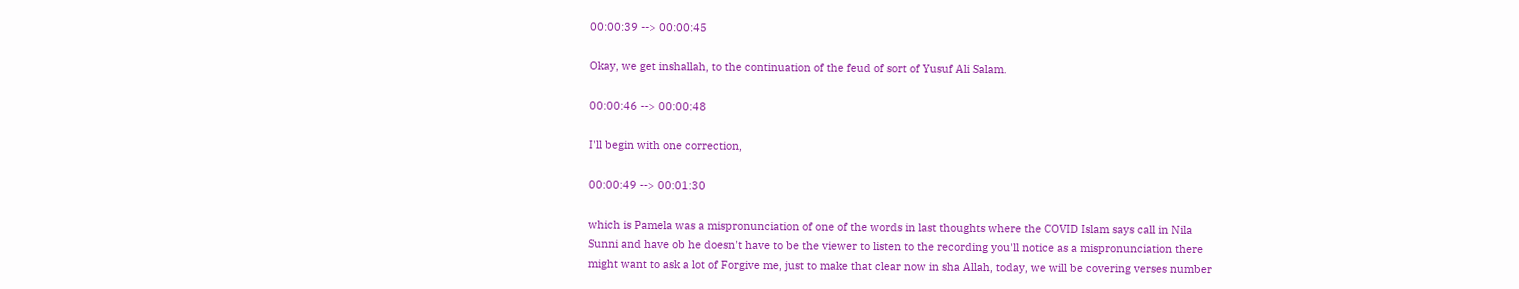00:00:39 --> 00:00:45

Okay, we get inshallah, to the continuation of the feud of sort of Yusuf Ali Salam.

00:00:46 --> 00:00:48

I'll begin with one correction,

00:00:49 --> 00:01:30

which is Pamela was a mispronunciation of one of the words in last thoughts where the COVID Islam says call in Nila Sunni and have ob he doesn't have to be the viewer to listen to the recording you'll notice as a mispronunciation there might want to ask a lot of Forgive me, just to make that clear now in sha Allah, today, we will be covering verses number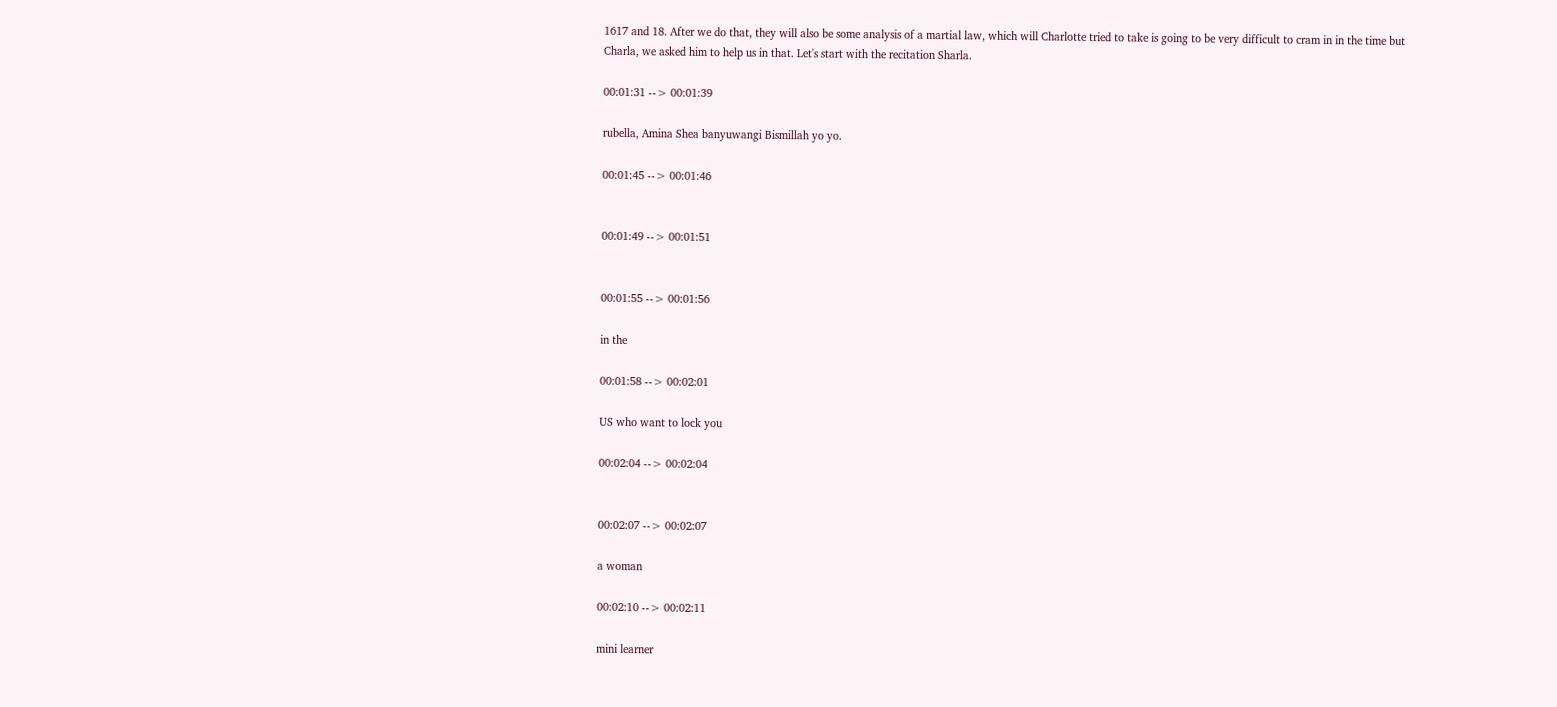1617 and 18. After we do that, they will also be some analysis of a martial law, which will Charlotte tried to take is going to be very difficult to cram in in the time but Charla, we asked him to help us in that. Let's start with the recitation Sharla.

00:01:31 --> 00:01:39

rubella, Amina Shea banyuwangi Bismillah yo yo.

00:01:45 --> 00:01:46


00:01:49 --> 00:01:51


00:01:55 --> 00:01:56

in the

00:01:58 --> 00:02:01

US who want to lock you

00:02:04 --> 00:02:04


00:02:07 --> 00:02:07

a woman

00:02:10 --> 00:02:11

mini learner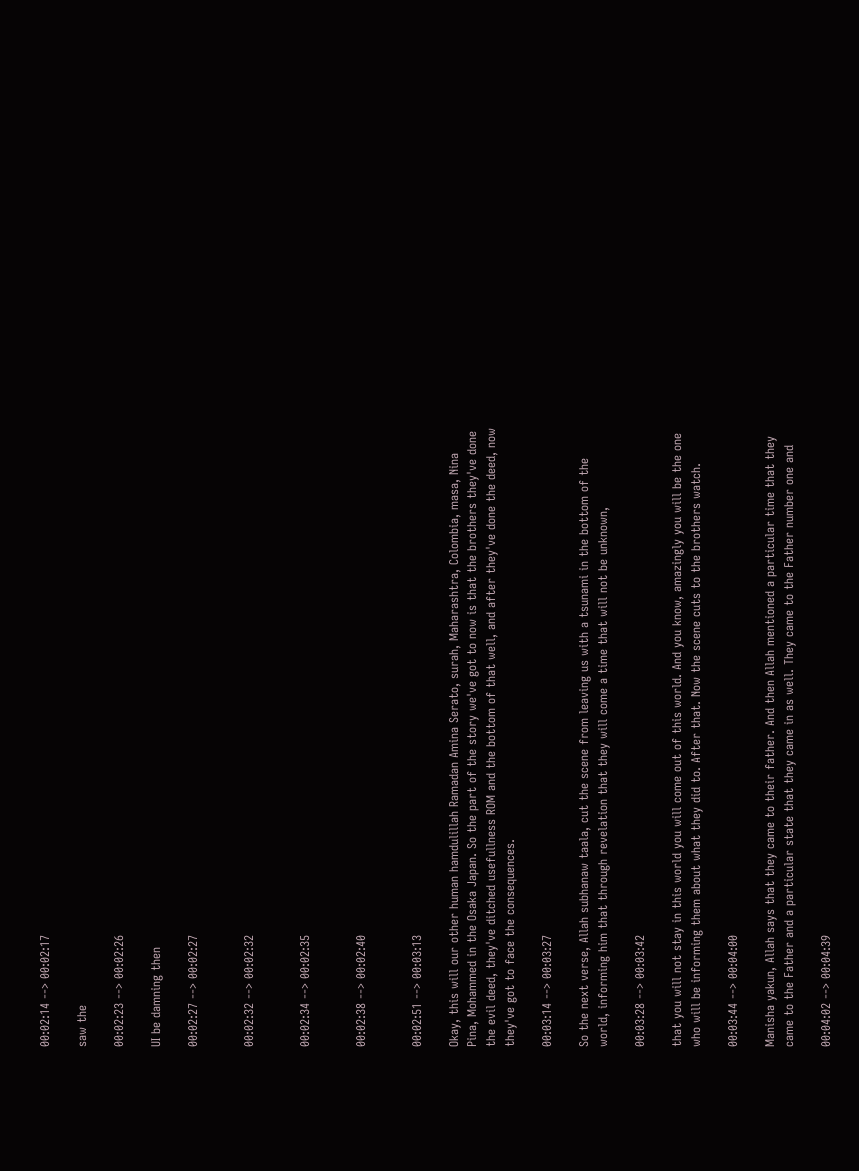00:02:14 --> 00:02:17

saw the

00:02:23 --> 00:02:26

UI be damning then

00:02:27 --> 00:02:27


00:02:32 --> 00:02:32


00:02:34 --> 00:02:35


00:02:38 --> 00:02:40


00:02:51 --> 00:03:13

Okay, this will our other human hamdulillah Ramadan Amina Serato, surah, Maharashtra, Colombia, masa, Nina Pina, Mohammed in the Osaka Japan. So the part of the story we've got to now is that the brothers they've done the evil deed, they've ditched usefullness ROM and the bottom of that well, and after they've done the deed, now they've got to face the consequences.

00:03:14 --> 00:03:27

So the next verse, Allah subhanaw taala, cut the scene from leaving us with a tsunami in the bottom of the world, informing him that through revelation that they will come a time that will not be unknown,

00:03:28 --> 00:03:42

that you will not stay in this world you will come out of this world. And you know, amazingly you will be the one who will be informing them about what they did to. After that. Now the scene cuts to the brothers watch.

00:03:44 --> 00:04:00

Manisha yakun, Allah says that they came to their father. And then Allah mentioned a particular time that they came to the Father and a particular state that they came in as well. They came to the Father number one and

00:04:02 --> 00:04:39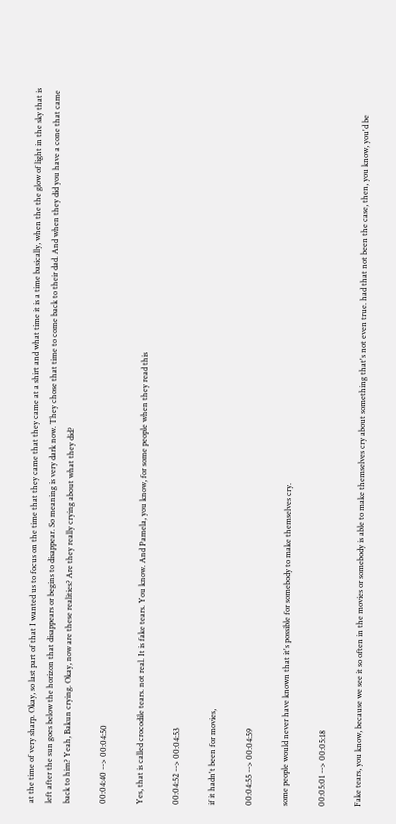at the time of very sharp. Okay, so last part of that I wanted us to focus on the time that they came that they came at a shirt and what time it is a time basically, when the the glow of light in the sky that is left after the sun goes below the horizon that disappears or begins to disappear. So meaning is very dark now. They chose that time to come back to their dad. And when they did you have a cone that came back to him? Yeah, Bakun crying. Okay, now are these realities? Are they really crying about what they did?

00:04:40 --> 00:04:50

Yes, that is called crocodile tears. not real. It is fake tears. You know. And Pamela, you know, for some people when they read this

00:04:52 --> 00:04:53

if it hadn't been for movies,

00:04:55 --> 00:04:59

some people would never have known that it's possible for somebody to make themselves cry.

00:05:01 --> 00:05:18

Fake tears, you know, because we see it so often in the movies or somebody is able to make themselves cry about something that's not even true. had that not been the case, then, you know, you'd be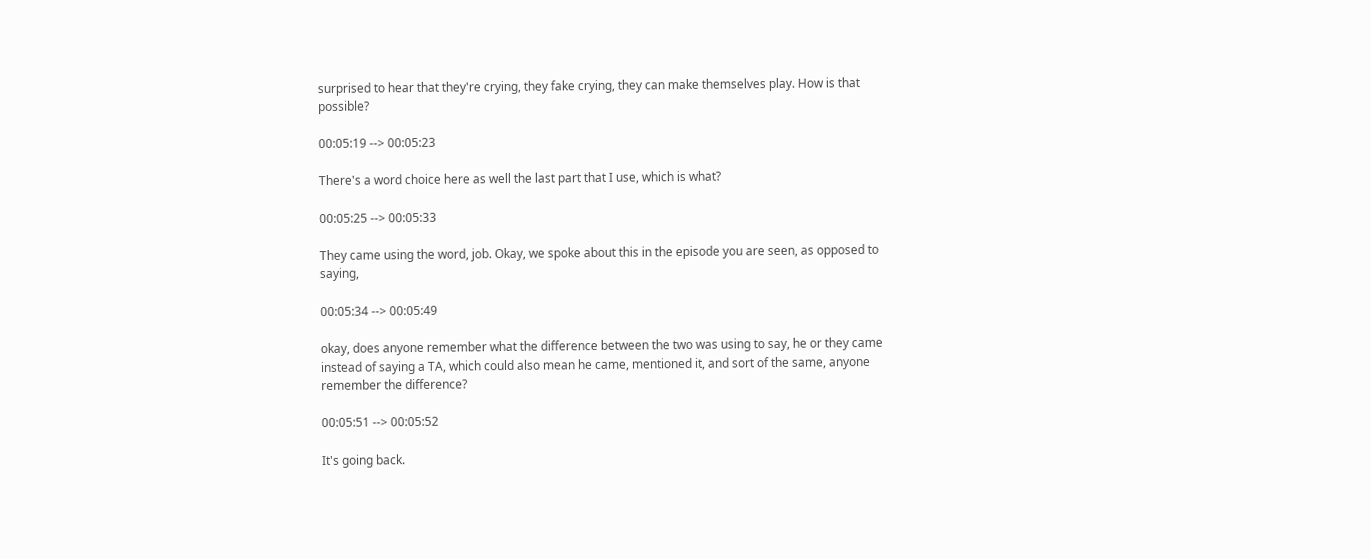surprised to hear that they're crying, they fake crying, they can make themselves play. How is that possible?

00:05:19 --> 00:05:23

There's a word choice here as well the last part that I use, which is what?

00:05:25 --> 00:05:33

They came using the word, job. Okay, we spoke about this in the episode you are seen, as opposed to saying,

00:05:34 --> 00:05:49

okay, does anyone remember what the difference between the two was using to say, he or they came instead of saying a TA, which could also mean he came, mentioned it, and sort of the same, anyone remember the difference?

00:05:51 --> 00:05:52

It's going back.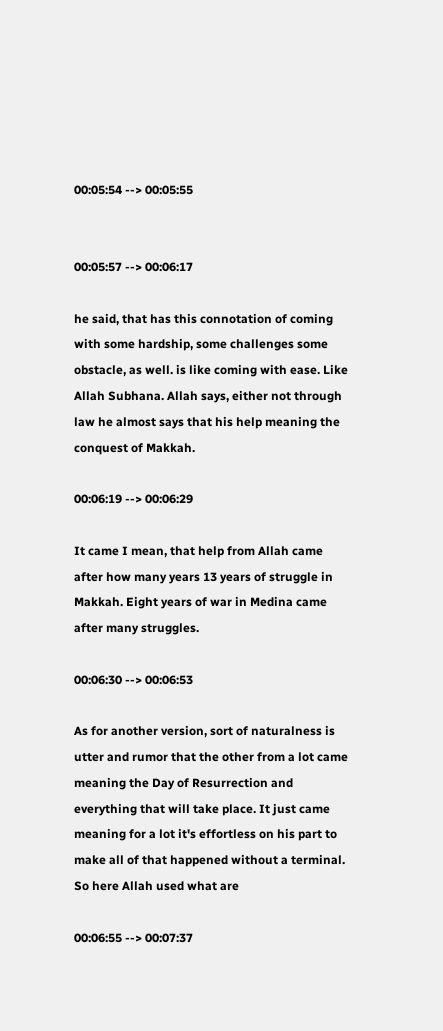00:05:54 --> 00:05:55


00:05:57 --> 00:06:17

he said, that has this connotation of coming with some hardship, some challenges some obstacle, as well. is like coming with ease. Like Allah Subhana. Allah says, either not through law he almost says that his help meaning the conquest of Makkah.

00:06:19 --> 00:06:29

It came I mean, that help from Allah came after how many years 13 years of struggle in Makkah. Eight years of war in Medina came after many struggles.

00:06:30 --> 00:06:53

As for another version, sort of naturalness is utter and rumor that the other from a lot came meaning the Day of Resurrection and everything that will take place. It just came meaning for a lot it's effortless on his part to make all of that happened without a terminal. So here Allah used what are

00:06:55 --> 00:07:37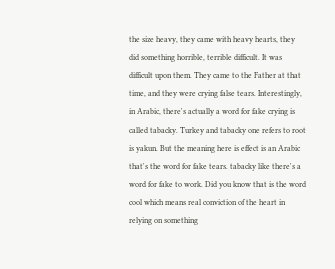the size heavy, they came with heavy hearts, they did something horrible, terrible difficult. It was difficult upon them. They came to the Father at that time, and they were crying false tears. Interestingly, in Arabic, there's actually a word for fake crying is called tabacky. Turkey and tabacky one refers to root is yakun. But the meaning here is effect is an Arabic that's the word for fake tears. tabacky like there's a word for fake to work. Did you know that is the word cool which means real conviction of the heart in relying on something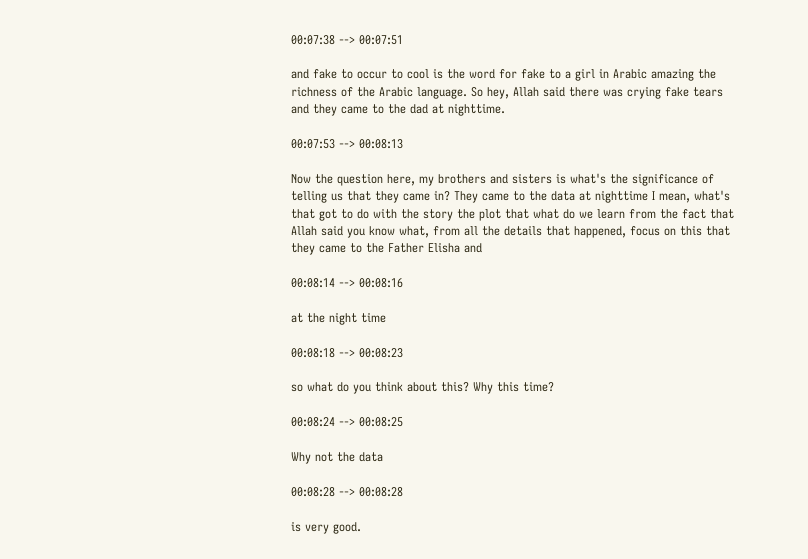00:07:38 --> 00:07:51

and fake to occur to cool is the word for fake to a girl in Arabic amazing the richness of the Arabic language. So hey, Allah said there was crying fake tears and they came to the dad at nighttime.

00:07:53 --> 00:08:13

Now the question here, my brothers and sisters is what's the significance of telling us that they came in? They came to the data at nighttime I mean, what's that got to do with the story the plot that what do we learn from the fact that Allah said you know what, from all the details that happened, focus on this that they came to the Father Elisha and

00:08:14 --> 00:08:16

at the night time

00:08:18 --> 00:08:23

so what do you think about this? Why this time?

00:08:24 --> 00:08:25

Why not the data

00:08:28 --> 00:08:28

is very good.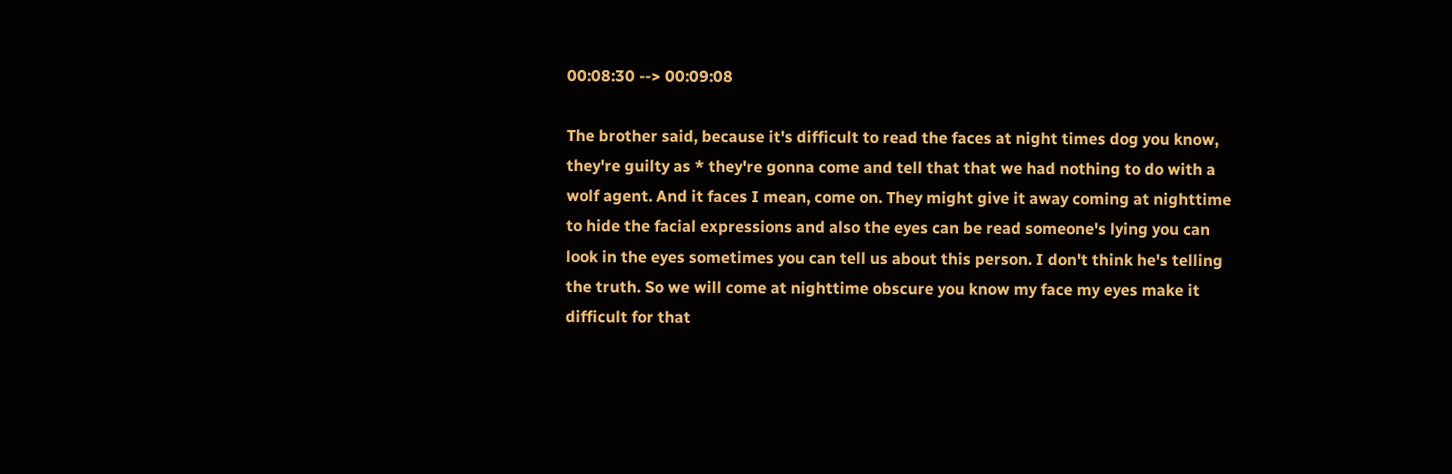00:08:30 --> 00:09:08

The brother said, because it's difficult to read the faces at night times dog you know, they're guilty as * they're gonna come and tell that that we had nothing to do with a wolf agent. And it faces I mean, come on. They might give it away coming at nighttime to hide the facial expressions and also the eyes can be read someone's lying you can look in the eyes sometimes you can tell us about this person. I don't think he's telling the truth. So we will come at nighttime obscure you know my face my eyes make it difficult for that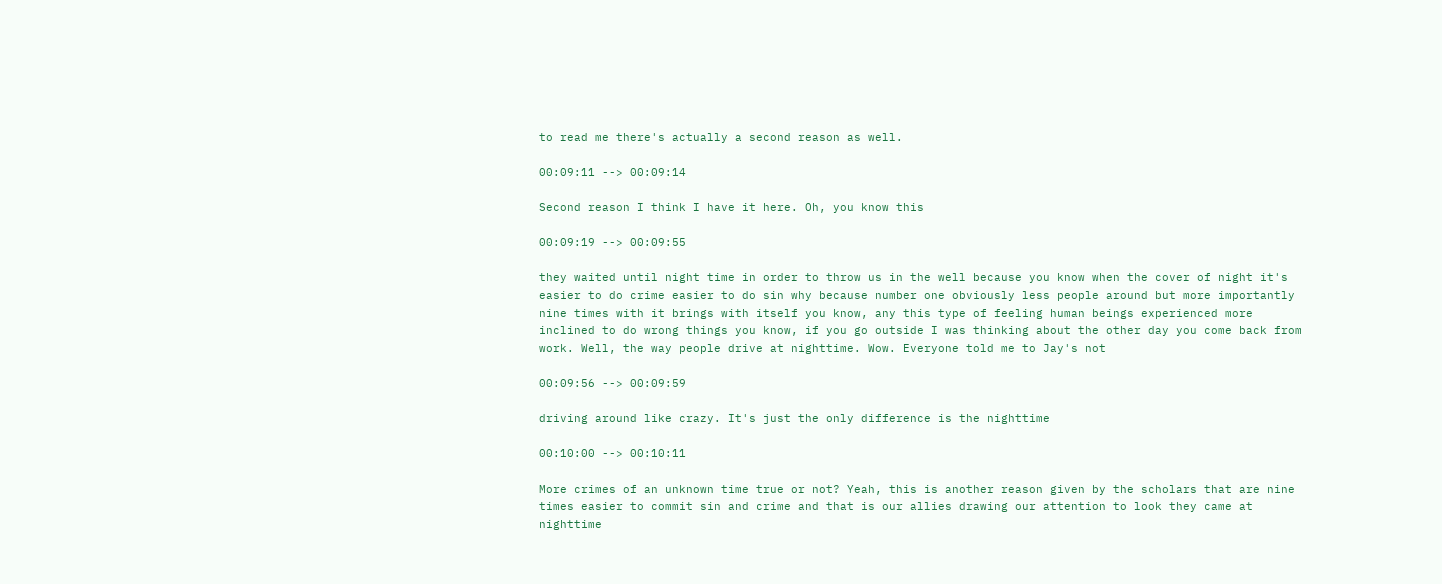to read me there's actually a second reason as well.

00:09:11 --> 00:09:14

Second reason I think I have it here. Oh, you know this

00:09:19 --> 00:09:55

they waited until night time in order to throw us in the well because you know when the cover of night it's easier to do crime easier to do sin why because number one obviously less people around but more importantly nine times with it brings with itself you know, any this type of feeling human beings experienced more inclined to do wrong things you know, if you go outside I was thinking about the other day you come back from work. Well, the way people drive at nighttime. Wow. Everyone told me to Jay's not

00:09:56 --> 00:09:59

driving around like crazy. It's just the only difference is the nighttime

00:10:00 --> 00:10:11

More crimes of an unknown time true or not? Yeah, this is another reason given by the scholars that are nine times easier to commit sin and crime and that is our allies drawing our attention to look they came at nighttime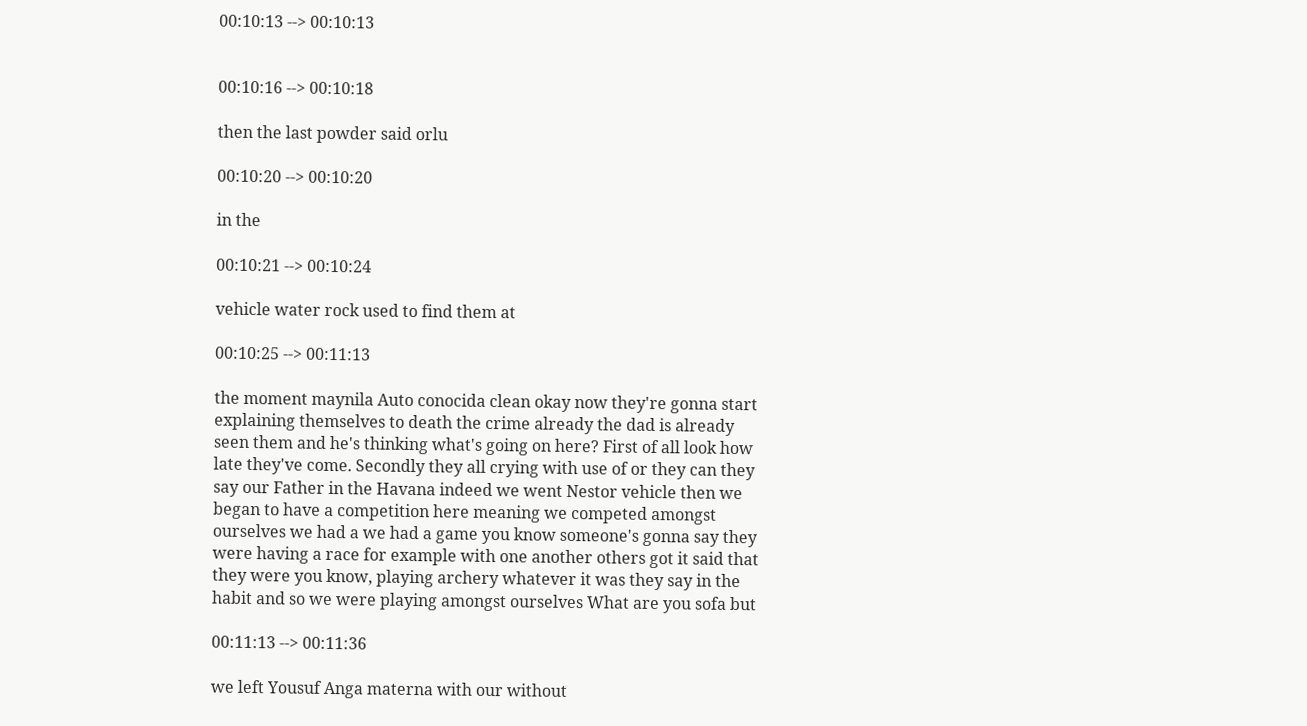00:10:13 --> 00:10:13


00:10:16 --> 00:10:18

then the last powder said orlu

00:10:20 --> 00:10:20

in the

00:10:21 --> 00:10:24

vehicle water rock used to find them at

00:10:25 --> 00:11:13

the moment maynila Auto conocida clean okay now they're gonna start explaining themselves to death the crime already the dad is already seen them and he's thinking what's going on here? First of all look how late they've come. Secondly they all crying with use of or they can they say our Father in the Havana indeed we went Nestor vehicle then we began to have a competition here meaning we competed amongst ourselves we had a we had a game you know someone's gonna say they were having a race for example with one another others got it said that they were you know, playing archery whatever it was they say in the habit and so we were playing amongst ourselves What are you sofa but

00:11:13 --> 00:11:36

we left Yousuf Anga materna with our without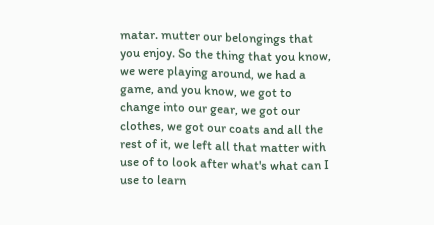matar. mutter our belongings that you enjoy. So the thing that you know, we were playing around, we had a game, and you know, we got to change into our gear, we got our clothes, we got our coats and all the rest of it, we left all that matter with use of to look after what's what can I use to learn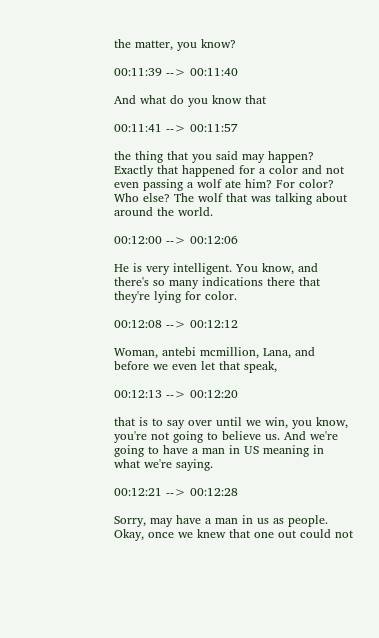the matter, you know?

00:11:39 --> 00:11:40

And what do you know that

00:11:41 --> 00:11:57

the thing that you said may happen? Exactly that happened for a color and not even passing a wolf ate him? For color? Who else? The wolf that was talking about around the world.

00:12:00 --> 00:12:06

He is very intelligent. You know, and there's so many indications there that they're lying for color.

00:12:08 --> 00:12:12

Woman, antebi mcmillion, Lana, and before we even let that speak,

00:12:13 --> 00:12:20

that is to say over until we win, you know, you're not going to believe us. And we're going to have a man in US meaning in what we're saying.

00:12:21 --> 00:12:28

Sorry, may have a man in us as people. Okay, once we knew that one out could not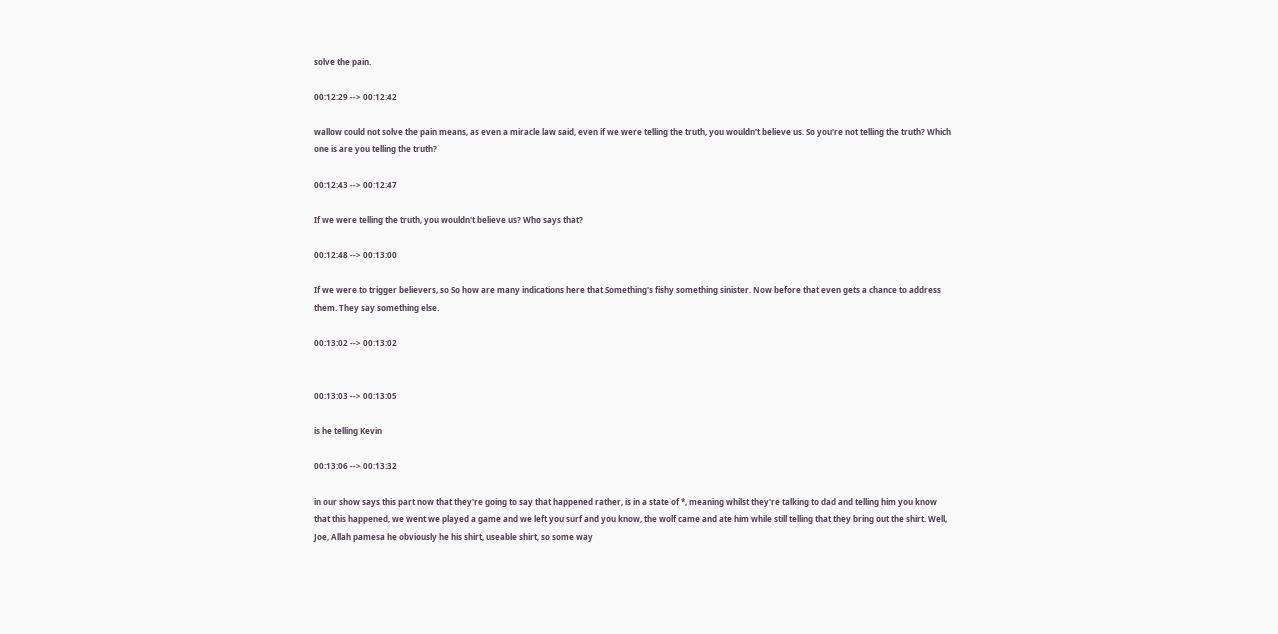solve the pain.

00:12:29 --> 00:12:42

wallow could not solve the pain means, as even a miracle law said, even if we were telling the truth, you wouldn't believe us. So you're not telling the truth? Which one is are you telling the truth?

00:12:43 --> 00:12:47

If we were telling the truth, you wouldn't believe us? Who says that?

00:12:48 --> 00:13:00

If we were to trigger believers, so So how are many indications here that Something's fishy something sinister. Now before that even gets a chance to address them. They say something else.

00:13:02 --> 00:13:02


00:13:03 --> 00:13:05

is he telling Kevin

00:13:06 --> 00:13:32

in our show says this part now that they're going to say that happened rather, is in a state of *, meaning whilst they're talking to dad and telling him you know that this happened, we went we played a game and we left you surf and you know, the wolf came and ate him while still telling that they bring out the shirt. Well, Joe, Allah pamesa he obviously he his shirt, useable shirt, so some way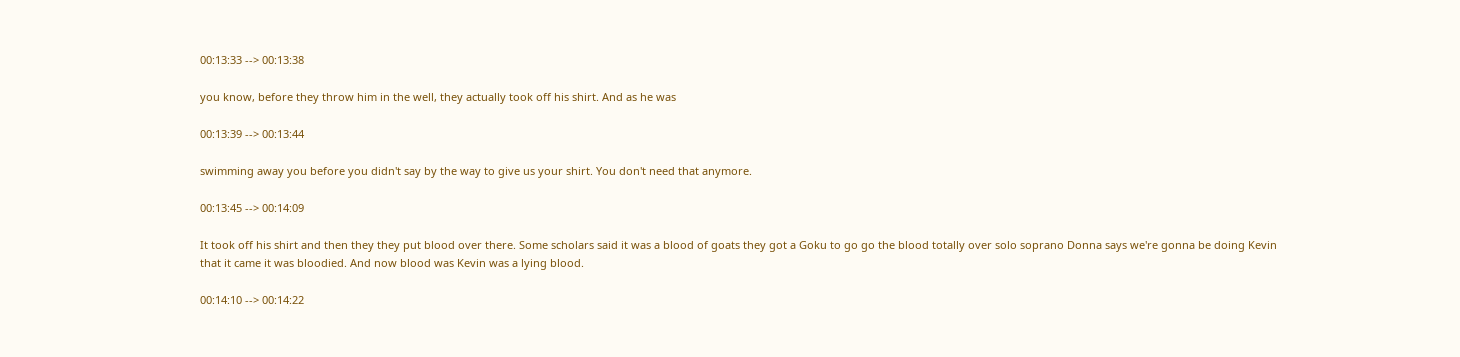00:13:33 --> 00:13:38

you know, before they throw him in the well, they actually took off his shirt. And as he was

00:13:39 --> 00:13:44

swimming away you before you didn't say by the way to give us your shirt. You don't need that anymore.

00:13:45 --> 00:14:09

It took off his shirt and then they they put blood over there. Some scholars said it was a blood of goats they got a Goku to go go the blood totally over solo soprano Donna says we're gonna be doing Kevin that it came it was bloodied. And now blood was Kevin was a lying blood.

00:14:10 --> 00:14:22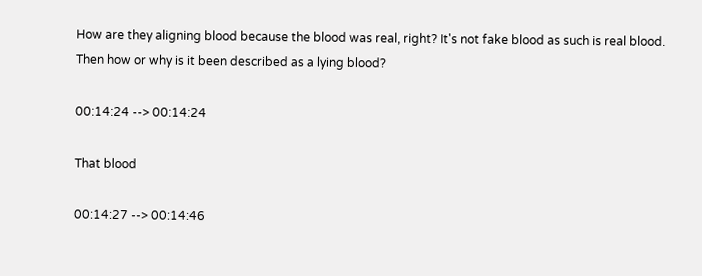How are they aligning blood because the blood was real, right? It's not fake blood as such is real blood. Then how or why is it been described as a lying blood?

00:14:24 --> 00:14:24

That blood

00:14:27 --> 00:14:46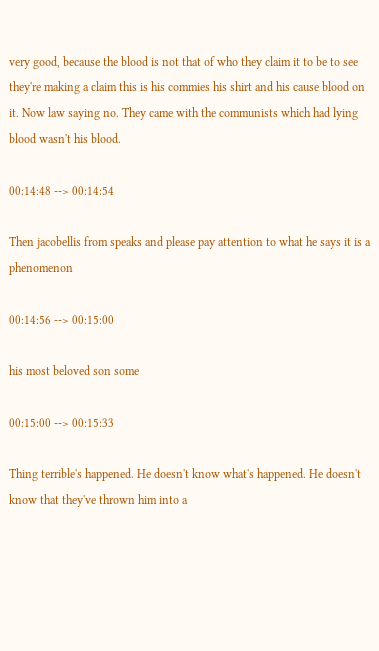very good, because the blood is not that of who they claim it to be to see they're making a claim this is his commies his shirt and his cause blood on it. Now law saying no. They came with the communists which had lying blood wasn't his blood.

00:14:48 --> 00:14:54

Then jacobellis from speaks and please pay attention to what he says it is a phenomenon

00:14:56 --> 00:15:00

his most beloved son some

00:15:00 --> 00:15:33

Thing terrible's happened. He doesn't know what's happened. He doesn't know that they've thrown him into a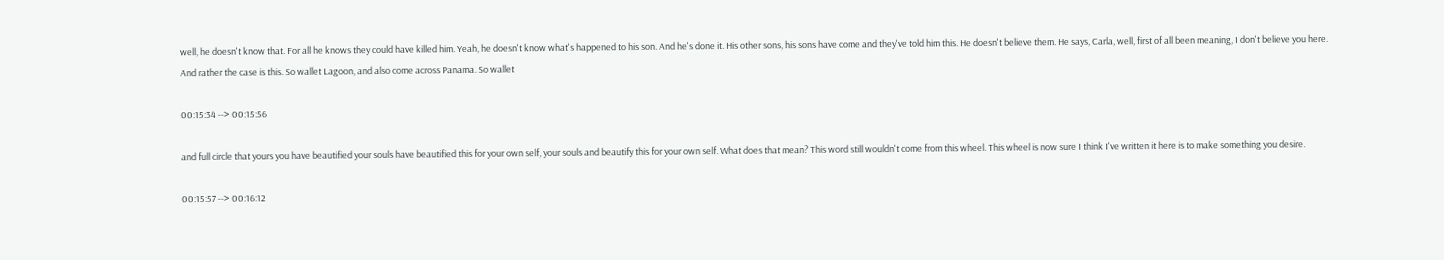well, he doesn't know that. For all he knows they could have killed him. Yeah, he doesn't know what's happened to his son. And he's done it. His other sons, his sons have come and they've told him this. He doesn't believe them. He says, Carla, well, first of all been meaning, I don't believe you here. And rather the case is this. So wallet Lagoon, and also come across Panama. So wallet

00:15:34 --> 00:15:56

and full circle that yours you have beautified your souls have beautified this for your own self, your souls and beautify this for your own self. What does that mean? This word still wouldn't come from this wheel. This wheel is now sure I think I've written it here is to make something you desire.

00:15:57 --> 00:16:12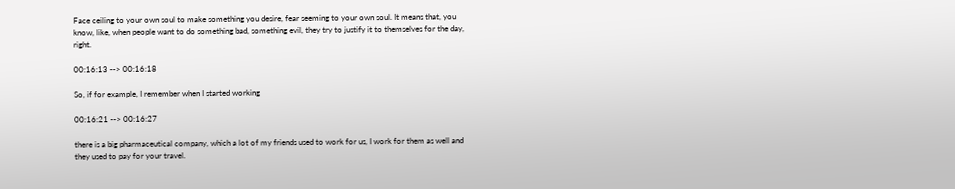Face ceiling to your own soul to make something you desire, fear seeming to your own soul. It means that, you know, like, when people want to do something bad, something evil, they try to justify it to themselves for the day, right.

00:16:13 --> 00:16:18

So, if for example, I remember when I started working

00:16:21 --> 00:16:27

there is a big pharmaceutical company, which a lot of my friends used to work for us, I work for them as well and they used to pay for your travel.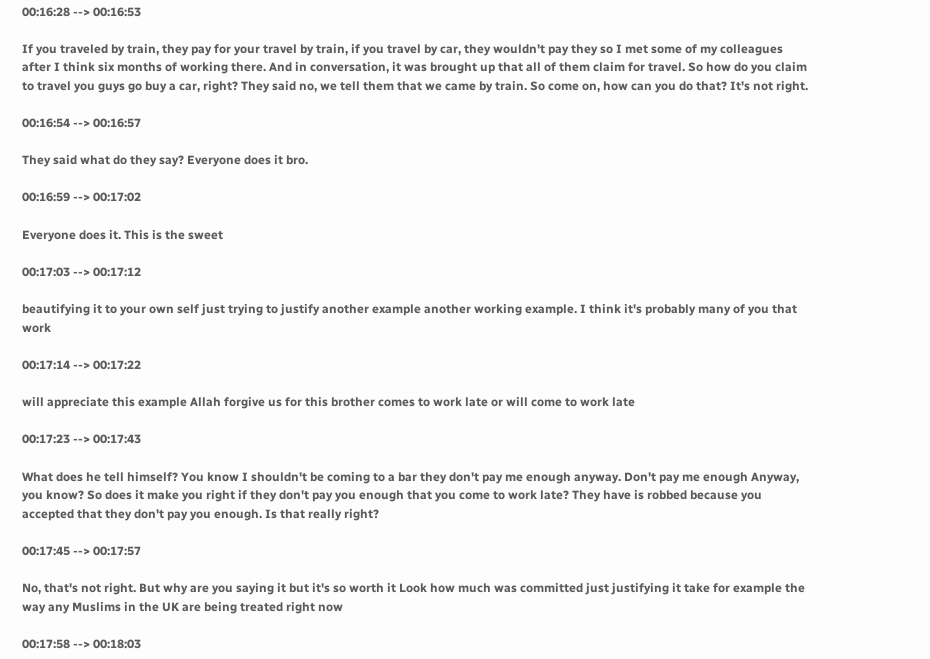00:16:28 --> 00:16:53

If you traveled by train, they pay for your travel by train, if you travel by car, they wouldn't pay they so I met some of my colleagues after I think six months of working there. And in conversation, it was brought up that all of them claim for travel. So how do you claim to travel you guys go buy a car, right? They said no, we tell them that we came by train. So come on, how can you do that? It's not right.

00:16:54 --> 00:16:57

They said what do they say? Everyone does it bro.

00:16:59 --> 00:17:02

Everyone does it. This is the sweet

00:17:03 --> 00:17:12

beautifying it to your own self just trying to justify another example another working example. I think it's probably many of you that work

00:17:14 --> 00:17:22

will appreciate this example Allah forgive us for this brother comes to work late or will come to work late

00:17:23 --> 00:17:43

What does he tell himself? You know I shouldn't be coming to a bar they don't pay me enough anyway. Don't pay me enough Anyway, you know? So does it make you right if they don't pay you enough that you come to work late? They have is robbed because you accepted that they don't pay you enough. Is that really right?

00:17:45 --> 00:17:57

No, that's not right. But why are you saying it but it's so worth it Look how much was committed just justifying it take for example the way any Muslims in the UK are being treated right now

00:17:58 --> 00:18:03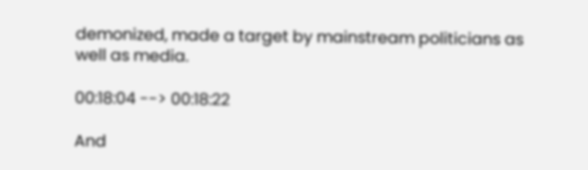demonized, made a target by mainstream politicians as well as media.

00:18:04 --> 00:18:22

And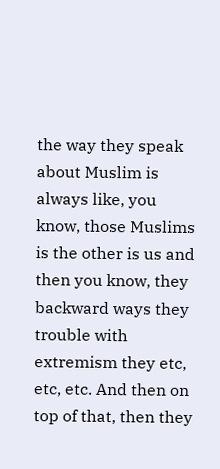the way they speak about Muslim is always like, you know, those Muslims is the other is us and then you know, they backward ways they trouble with extremism they etc, etc, etc. And then on top of that, then they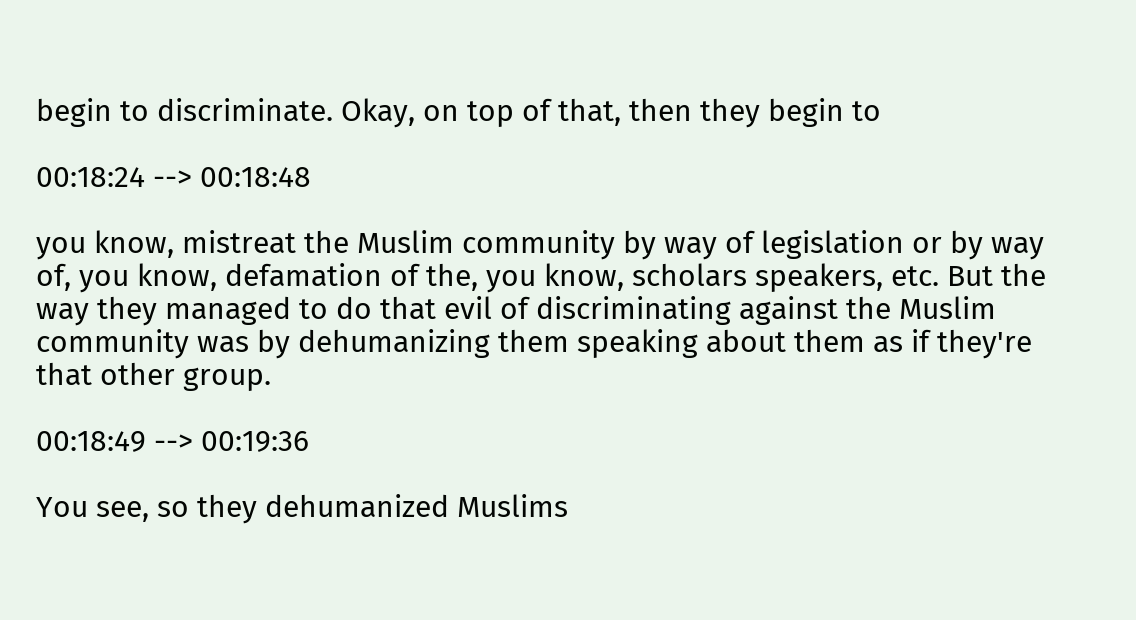begin to discriminate. Okay, on top of that, then they begin to

00:18:24 --> 00:18:48

you know, mistreat the Muslim community by way of legislation or by way of, you know, defamation of the, you know, scholars speakers, etc. But the way they managed to do that evil of discriminating against the Muslim community was by dehumanizing them speaking about them as if they're that other group.

00:18:49 --> 00:19:36

You see, so they dehumanized Muslims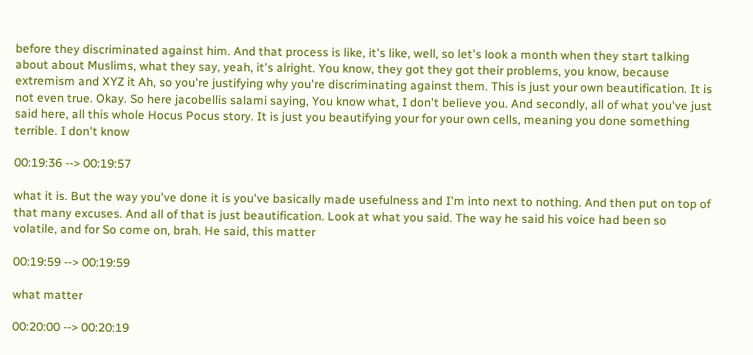before they discriminated against him. And that process is like, it's like, well, so let's look a month when they start talking about about Muslims, what they say, yeah, it's alright. You know, they got they got their problems, you know, because extremism and XYZ it Ah, so you're justifying why you're discriminating against them. This is just your own beautification. It is not even true. Okay. So here jacobellis salami saying, You know what, I don't believe you. And secondly, all of what you've just said here, all this whole Hocus Pocus story. It is just you beautifying your for your own cells, meaning you done something terrible. I don't know

00:19:36 --> 00:19:57

what it is. But the way you've done it is you've basically made usefulness and I'm into next to nothing. And then put on top of that many excuses. And all of that is just beautification. Look at what you said. The way he said his voice had been so volatile, and for So come on, brah. He said, this matter

00:19:59 --> 00:19:59

what matter

00:20:00 --> 00:20:19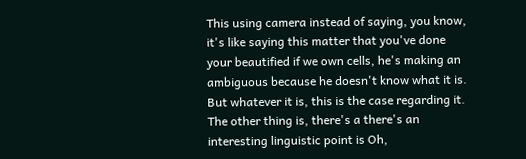This using camera instead of saying, you know, it's like saying this matter that you've done your beautified if we own cells, he's making an ambiguous because he doesn't know what it is. But whatever it is, this is the case regarding it. The other thing is, there's a there's an interesting linguistic point is Oh,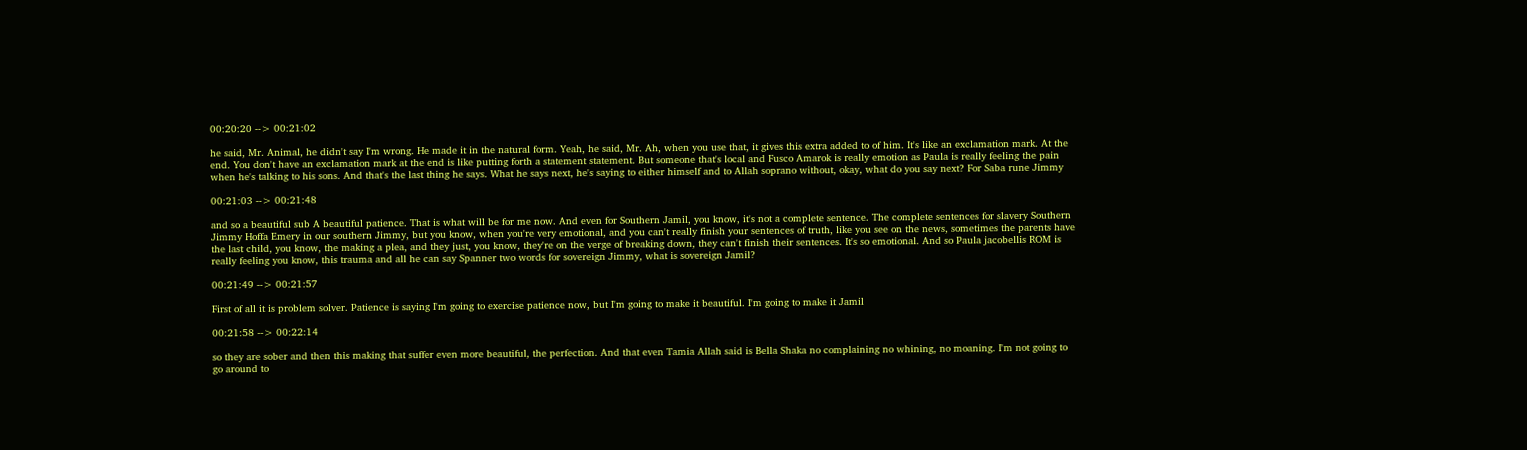00:20:20 --> 00:21:02

he said, Mr. Animal, he didn't say I'm wrong. He made it in the natural form. Yeah, he said, Mr. Ah, when you use that, it gives this extra added to of him. It's like an exclamation mark. At the end. You don't have an exclamation mark at the end is like putting forth a statement statement. But someone that's local and Fusco Amarok is really emotion as Paula is really feeling the pain when he's talking to his sons. And that's the last thing he says. What he says next, he's saying to either himself and to Allah soprano without, okay, what do you say next? For Saba rune Jimmy

00:21:03 --> 00:21:48

and so a beautiful sub A beautiful patience. That is what will be for me now. And even for Southern Jamil, you know, it's not a complete sentence. The complete sentences for slavery Southern Jimmy Hoffa Emery in our southern Jimmy, but you know, when you're very emotional, and you can't really finish your sentences of truth, like you see on the news, sometimes the parents have the last child, you know, the making a plea, and they just, you know, they're on the verge of breaking down, they can't finish their sentences. It's so emotional. And so Paula jacobellis ROM is really feeling you know, this trauma and all he can say Spanner two words for sovereign Jimmy, what is sovereign Jamil?

00:21:49 --> 00:21:57

First of all it is problem solver. Patience is saying I'm going to exercise patience now, but I'm going to make it beautiful. I'm going to make it Jamil

00:21:58 --> 00:22:14

so they are sober and then this making that suffer even more beautiful, the perfection. And that even Tamia Allah said is Bella Shaka no complaining no whining, no moaning. I'm not going to go around to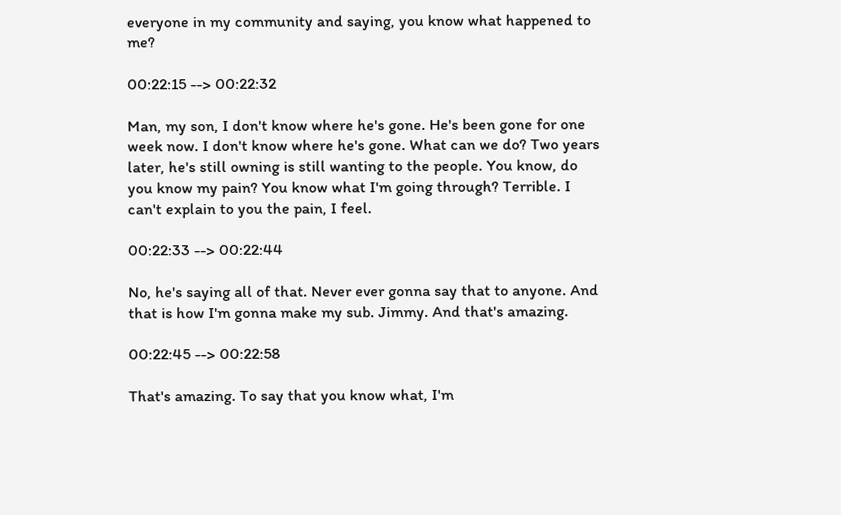everyone in my community and saying, you know what happened to me?

00:22:15 --> 00:22:32

Man, my son, I don't know where he's gone. He's been gone for one week now. I don't know where he's gone. What can we do? Two years later, he's still owning is still wanting to the people. You know, do you know my pain? You know what I'm going through? Terrible. I can't explain to you the pain, I feel.

00:22:33 --> 00:22:44

No, he's saying all of that. Never ever gonna say that to anyone. And that is how I'm gonna make my sub. Jimmy. And that's amazing.

00:22:45 --> 00:22:58

That's amazing. To say that you know what, I'm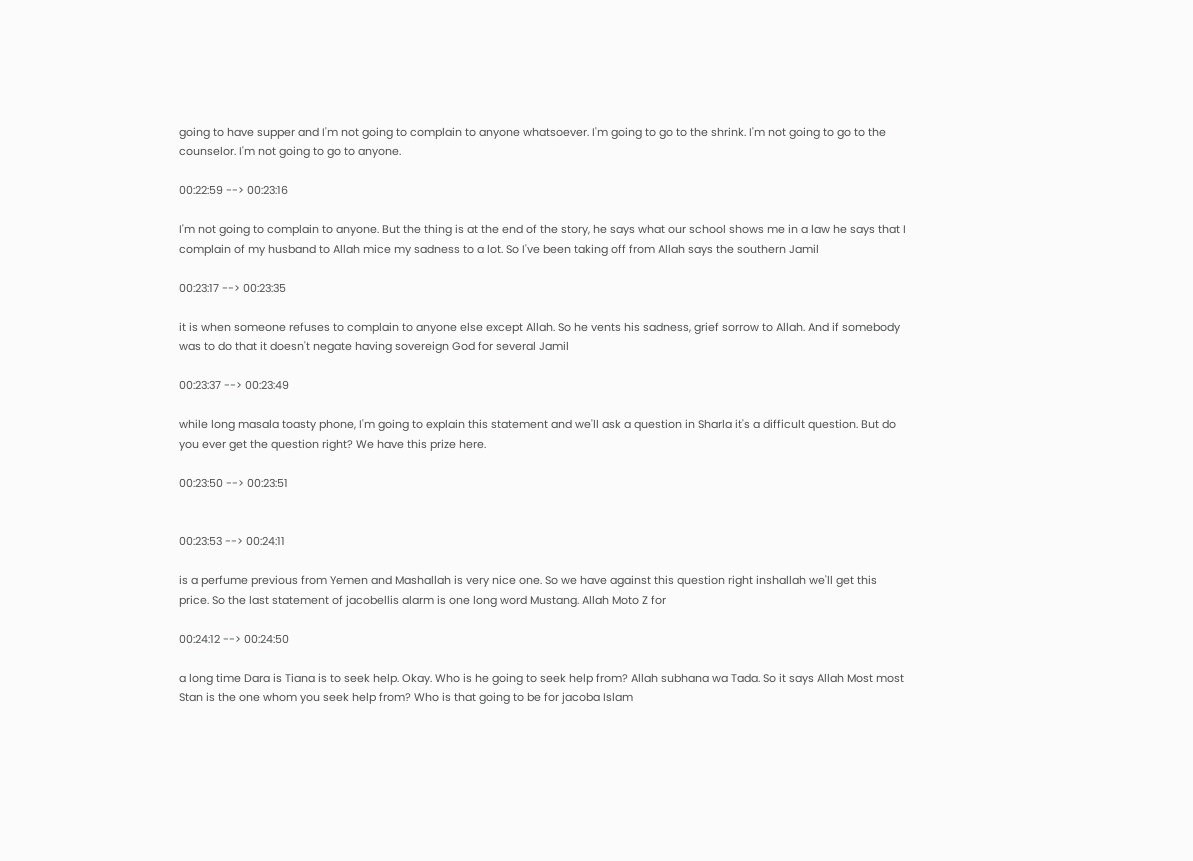going to have supper and I'm not going to complain to anyone whatsoever. I'm going to go to the shrink. I'm not going to go to the counselor. I'm not going to go to anyone.

00:22:59 --> 00:23:16

I'm not going to complain to anyone. But the thing is at the end of the story, he says what our school shows me in a law he says that I complain of my husband to Allah mice my sadness to a lot. So I've been taking off from Allah says the southern Jamil

00:23:17 --> 00:23:35

it is when someone refuses to complain to anyone else except Allah. So he vents his sadness, grief sorrow to Allah. And if somebody was to do that it doesn't negate having sovereign God for several Jamil

00:23:37 --> 00:23:49

while long masala toasty phone, I'm going to explain this statement and we'll ask a question in Sharla it's a difficult question. But do you ever get the question right? We have this prize here.

00:23:50 --> 00:23:51


00:23:53 --> 00:24:11

is a perfume previous from Yemen and Mashallah is very nice one. So we have against this question right inshallah we'll get this price. So the last statement of jacobellis alarm is one long word Mustang. Allah Moto Z for

00:24:12 --> 00:24:50

a long time Dara is Tiana is to seek help. Okay. Who is he going to seek help from? Allah subhana wa Tada. So it says Allah Most most Stan is the one whom you seek help from? Who is that going to be for jacoba Islam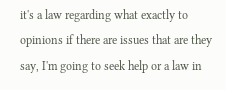it's a law regarding what exactly to opinions if there are issues that are they say, I'm going to seek help or a law in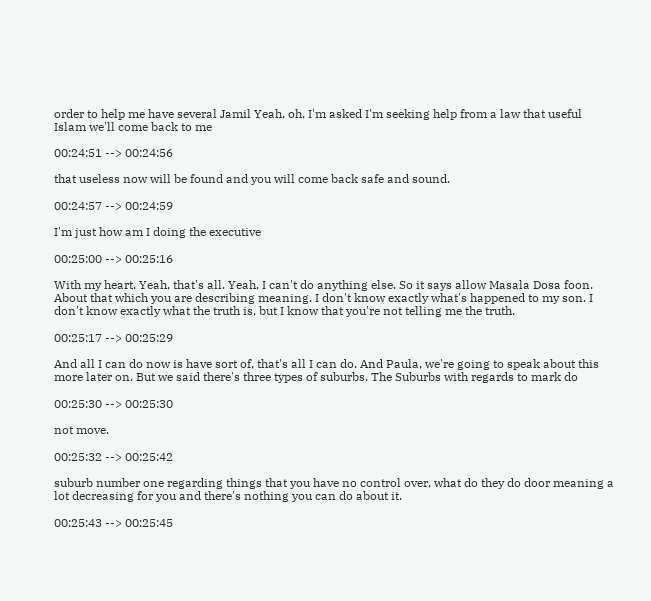order to help me have several Jamil Yeah, oh, I'm asked I'm seeking help from a law that useful Islam we'll come back to me

00:24:51 --> 00:24:56

that useless now will be found and you will come back safe and sound.

00:24:57 --> 00:24:59

I'm just how am I doing the executive

00:25:00 --> 00:25:16

With my heart. Yeah, that's all. Yeah, I can't do anything else. So it says allow Masala Dosa foon. About that which you are describing meaning. I don't know exactly what's happened to my son. I don't know exactly what the truth is, but I know that you're not telling me the truth.

00:25:17 --> 00:25:29

And all I can do now is have sort of, that's all I can do. And Paula, we're going to speak about this more later on. But we said there's three types of suburbs. The Suburbs with regards to mark do

00:25:30 --> 00:25:30

not move.

00:25:32 --> 00:25:42

suburb number one regarding things that you have no control over, what do they do door meaning a lot decreasing for you and there's nothing you can do about it.

00:25:43 --> 00:25:45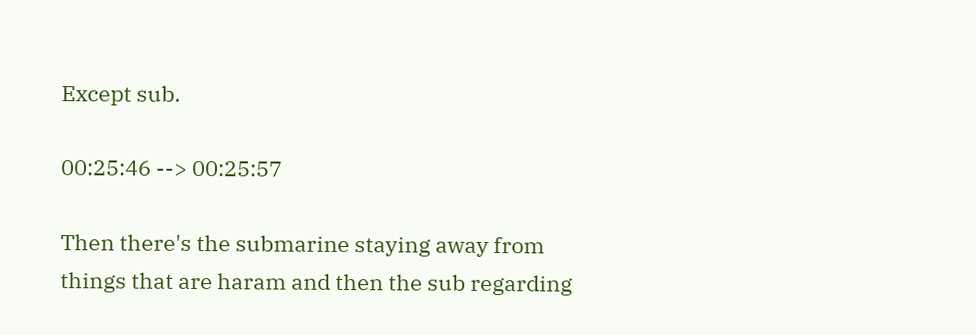Except sub.

00:25:46 --> 00:25:57

Then there's the submarine staying away from things that are haram and then the sub regarding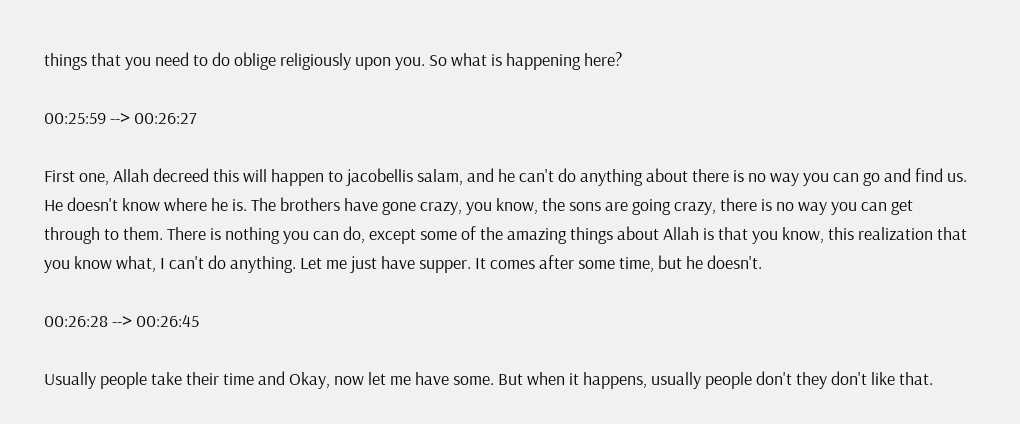things that you need to do oblige religiously upon you. So what is happening here?

00:25:59 --> 00:26:27

First one, Allah decreed this will happen to jacobellis salam, and he can't do anything about there is no way you can go and find us. He doesn't know where he is. The brothers have gone crazy, you know, the sons are going crazy, there is no way you can get through to them. There is nothing you can do, except some of the amazing things about Allah is that you know, this realization that you know what, I can't do anything. Let me just have supper. It comes after some time, but he doesn't.

00:26:28 --> 00:26:45

Usually people take their time and Okay, now let me have some. But when it happens, usually people don't they don't like that.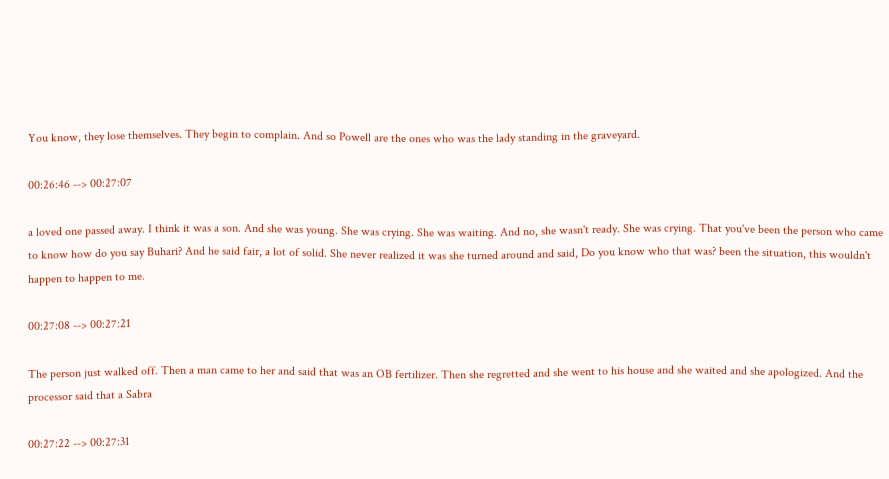You know, they lose themselves. They begin to complain. And so Powell are the ones who was the lady standing in the graveyard.

00:26:46 --> 00:27:07

a loved one passed away. I think it was a son. And she was young. She was crying. She was waiting. And no, she wasn't ready. She was crying. That you've been the person who came to know how do you say Buhari? And he said fair, a lot of solid. She never realized it was she turned around and said, Do you know who that was? been the situation, this wouldn't happen to happen to me.

00:27:08 --> 00:27:21

The person just walked off. Then a man came to her and said that was an OB fertilizer. Then she regretted and she went to his house and she waited and she apologized. And the processor said that a Sabra

00:27:22 --> 00:27:31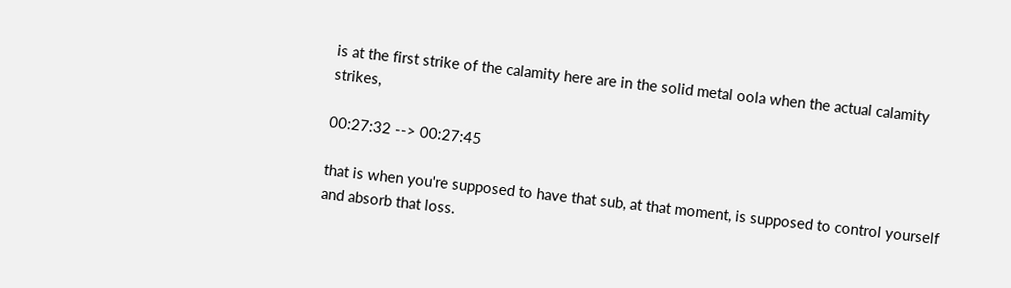is at the first strike of the calamity here are in the solid metal oola when the actual calamity strikes,

00:27:32 --> 00:27:45

that is when you're supposed to have that sub, at that moment, is supposed to control yourself and absorb that loss.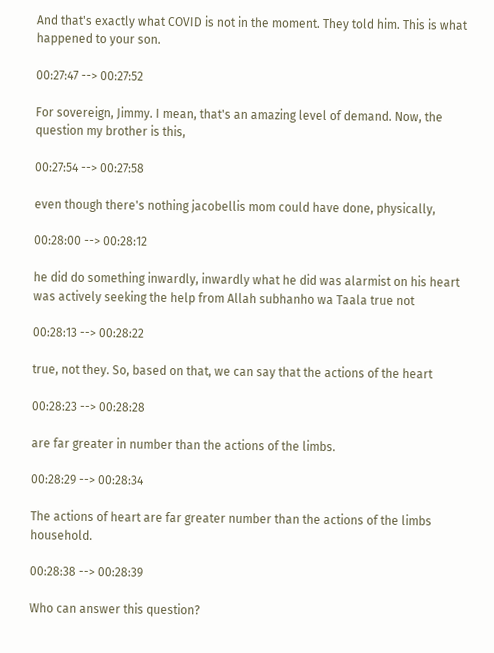And that's exactly what COVID is not in the moment. They told him. This is what happened to your son.

00:27:47 --> 00:27:52

For sovereign, Jimmy. I mean, that's an amazing level of demand. Now, the question my brother is this,

00:27:54 --> 00:27:58

even though there's nothing jacobellis mom could have done, physically,

00:28:00 --> 00:28:12

he did do something inwardly, inwardly what he did was alarmist on his heart was actively seeking the help from Allah subhanho wa Taala true not

00:28:13 --> 00:28:22

true, not they. So, based on that, we can say that the actions of the heart

00:28:23 --> 00:28:28

are far greater in number than the actions of the limbs.

00:28:29 --> 00:28:34

The actions of heart are far greater number than the actions of the limbs household.

00:28:38 --> 00:28:39

Who can answer this question?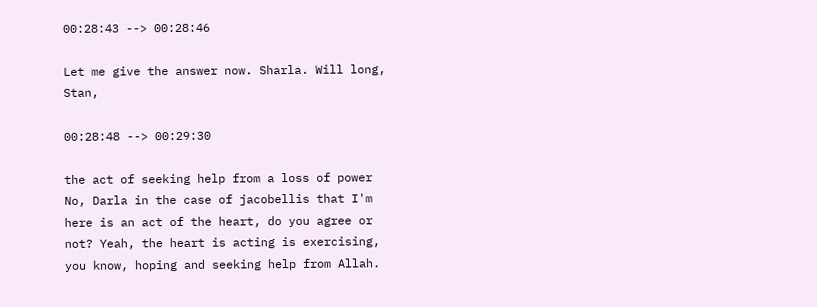00:28:43 --> 00:28:46

Let me give the answer now. Sharla. Will long, Stan,

00:28:48 --> 00:29:30

the act of seeking help from a loss of power No, Darla in the case of jacobellis that I'm here is an act of the heart, do you agree or not? Yeah, the heart is acting is exercising, you know, hoping and seeking help from Allah.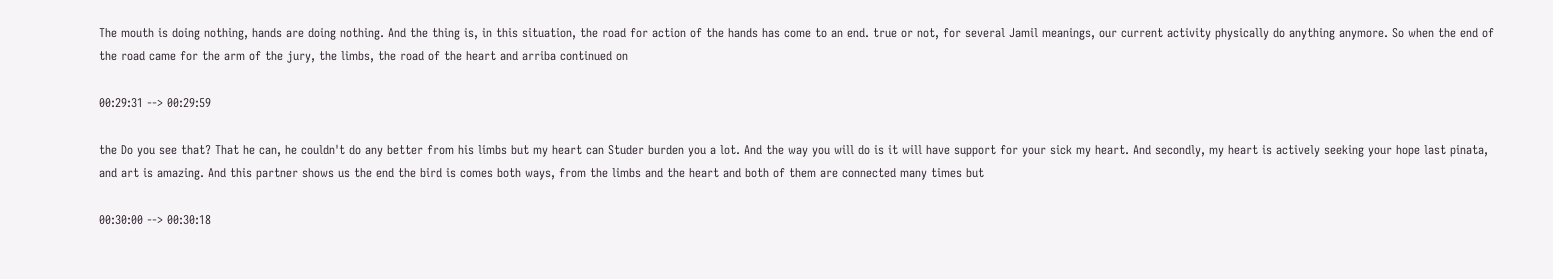The mouth is doing nothing, hands are doing nothing. And the thing is, in this situation, the road for action of the hands has come to an end. true or not, for several Jamil meanings, our current activity physically do anything anymore. So when the end of the road came for the arm of the jury, the limbs, the road of the heart and arriba continued on

00:29:31 --> 00:29:59

the Do you see that? That he can, he couldn't do any better from his limbs but my heart can Studer burden you a lot. And the way you will do is it will have support for your sick my heart. And secondly, my heart is actively seeking your hope last pinata, and art is amazing. And this partner shows us the end the bird is comes both ways, from the limbs and the heart and both of them are connected many times but

00:30:00 --> 00:30:18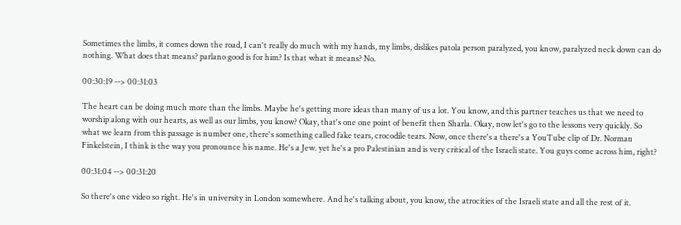Sometimes the limbs, it comes down the road, I can't really do much with my hands, my limbs, dislikes patola person paralyzed, you know, paralyzed neck down can do nothing. What does that means? parlano good is for him? Is that what it means? No.

00:30:19 --> 00:31:03

The heart can be doing much more than the limbs. Maybe he's getting more ideas than many of us a lot. You know, and this partner teaches us that we need to worship along with our hearts, as well as our limbs, you know? Okay, that's one one point of benefit then Sharla. Okay, now let's go to the lessons very quickly. So what we learn from this passage is number one, there's something called fake tears, crocodile tears. Now, once there's a there's a YouTube clip of Dr. Norman Finkelstein, I think is the way you pronounce his name. He's a Jew. yet he's a pro Palestinian and is very critical of the Israeli state. You guys come across him, right?

00:31:04 --> 00:31:20

So there's one video so right. He's in university in London somewhere. And he's talking about, you know, the atrocities of the Israeli state and all the rest of it.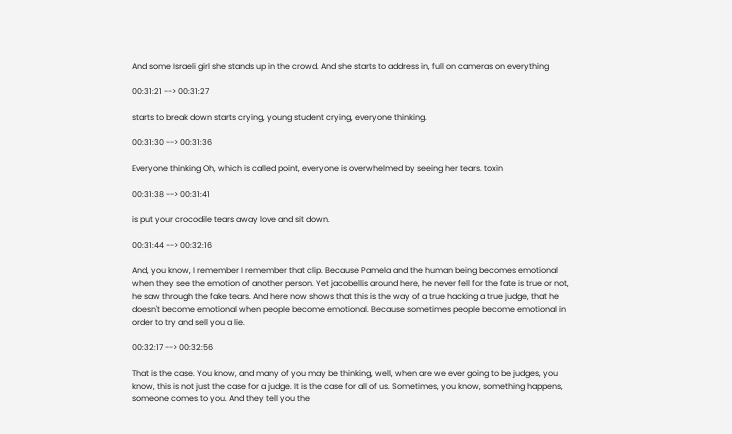And some Israeli girl she stands up in the crowd. And she starts to address in, full on cameras on everything

00:31:21 --> 00:31:27

starts to break down starts crying, young student crying, everyone thinking.

00:31:30 --> 00:31:36

Everyone thinking Oh, which is called point, everyone is overwhelmed by seeing her tears. toxin

00:31:38 --> 00:31:41

is put your crocodile tears away love and sit down.

00:31:44 --> 00:32:16

And, you know, I remember I remember that clip. Because Pamela and the human being becomes emotional when they see the emotion of another person. Yet jacobellis around here, he never fell for the fate is true or not, he saw through the fake tears. And here now shows that this is the way of a true hacking a true judge, that he doesn't become emotional when people become emotional. Because sometimes people become emotional in order to try and sell you a lie.

00:32:17 --> 00:32:56

That is the case. You know, and many of you may be thinking, well, when are we ever going to be judges, you know, this is not just the case for a judge. It is the case for all of us. Sometimes, you know, something happens, someone comes to you. And they tell you the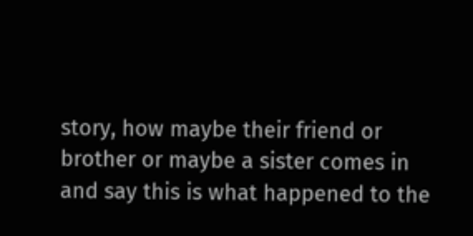story, how maybe their friend or brother or maybe a sister comes in and say this is what happened to the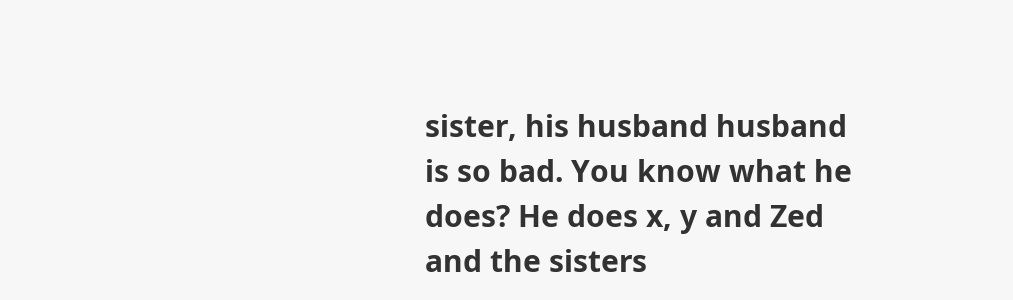sister, his husband husband is so bad. You know what he does? He does x, y and Zed and the sisters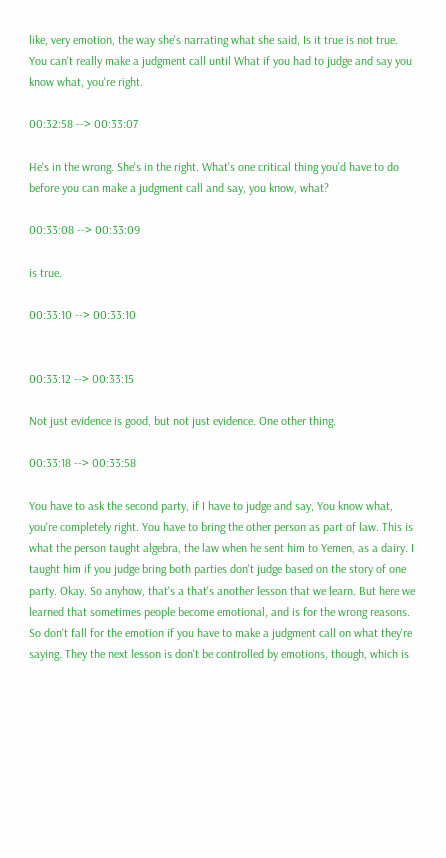like, very emotion, the way she's narrating what she said, Is it true is not true. You can't really make a judgment call until What if you had to judge and say you know what, you're right.

00:32:58 --> 00:33:07

He's in the wrong. She's in the right. What's one critical thing you'd have to do before you can make a judgment call and say, you know, what?

00:33:08 --> 00:33:09

is true.

00:33:10 --> 00:33:10


00:33:12 --> 00:33:15

Not just evidence is good, but not just evidence. One other thing.

00:33:18 --> 00:33:58

You have to ask the second party, if I have to judge and say, You know what, you're completely right. You have to bring the other person as part of law. This is what the person taught algebra, the law when he sent him to Yemen, as a dairy. I taught him if you judge bring both parties don't judge based on the story of one party. Okay. So anyhow, that's a that's another lesson that we learn. But here we learned that sometimes people become emotional, and is for the wrong reasons. So don't fall for the emotion if you have to make a judgment call on what they're saying. They the next lesson is don't be controlled by emotions, though, which is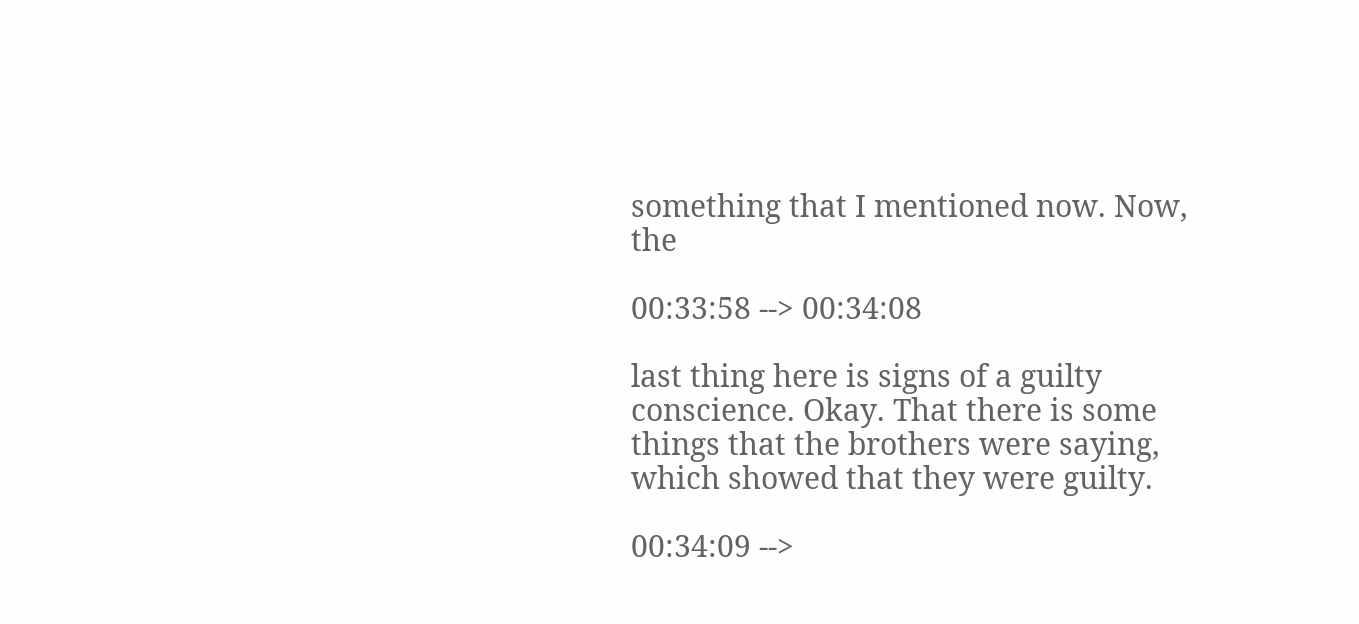something that I mentioned now. Now, the

00:33:58 --> 00:34:08

last thing here is signs of a guilty conscience. Okay. That there is some things that the brothers were saying, which showed that they were guilty.

00:34:09 -->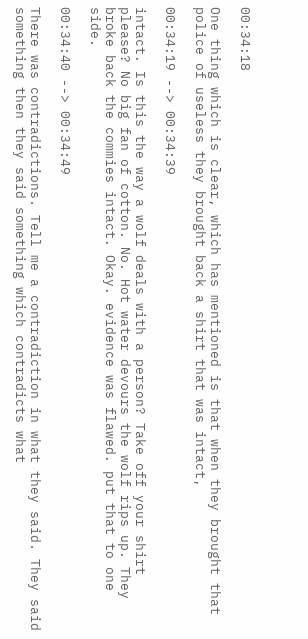00:34:18

One thing which is clear, which has mentioned is that when they brought that police of useless they brought back a shirt that was intact,

00:34:19 --> 00:34:39

intact. Is this the way a wolf deals with a person? Take off your shirt please? No big fan of cotton. No. Hot water devours the wolf rips up. They broke back the commies intact. Okay. evidence was flawed. put that to one side.

00:34:40 --> 00:34:49

There was contradictions. Tell me a contradiction in what they said. They said something then they said something which contradicts what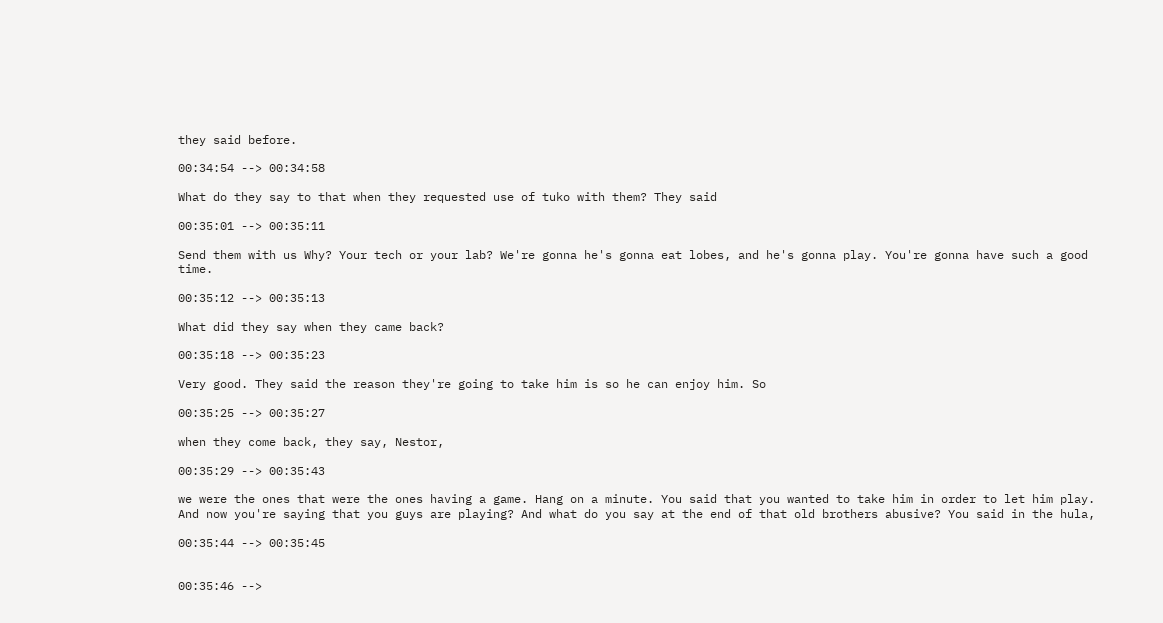they said before.

00:34:54 --> 00:34:58

What do they say to that when they requested use of tuko with them? They said

00:35:01 --> 00:35:11

Send them with us Why? Your tech or your lab? We're gonna he's gonna eat lobes, and he's gonna play. You're gonna have such a good time.

00:35:12 --> 00:35:13

What did they say when they came back?

00:35:18 --> 00:35:23

Very good. They said the reason they're going to take him is so he can enjoy him. So

00:35:25 --> 00:35:27

when they come back, they say, Nestor,

00:35:29 --> 00:35:43

we were the ones that were the ones having a game. Hang on a minute. You said that you wanted to take him in order to let him play. And now you're saying that you guys are playing? And what do you say at the end of that old brothers abusive? You said in the hula,

00:35:44 --> 00:35:45


00:35:46 -->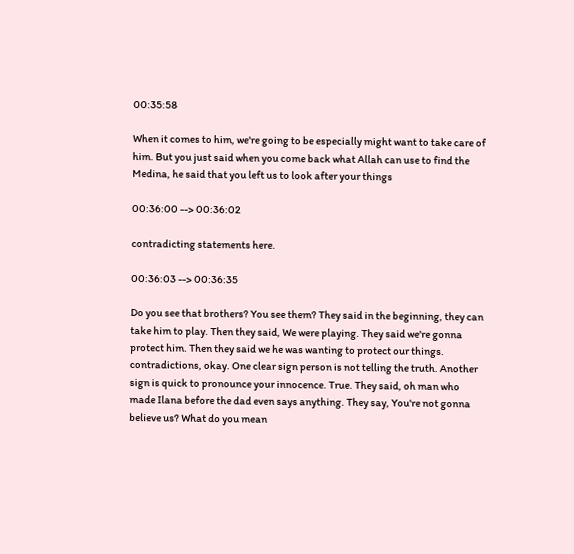00:35:58

When it comes to him, we're going to be especially might want to take care of him. But you just said when you come back what Allah can use to find the Medina, he said that you left us to look after your things

00:36:00 --> 00:36:02

contradicting statements here.

00:36:03 --> 00:36:35

Do you see that brothers? You see them? They said in the beginning, they can take him to play. Then they said, We were playing. They said we're gonna protect him. Then they said we he was wanting to protect our things. contradictions, okay. One clear sign person is not telling the truth. Another sign is quick to pronounce your innocence. True. They said, oh man who made Ilana before the dad even says anything. They say, You're not gonna believe us? What do you mean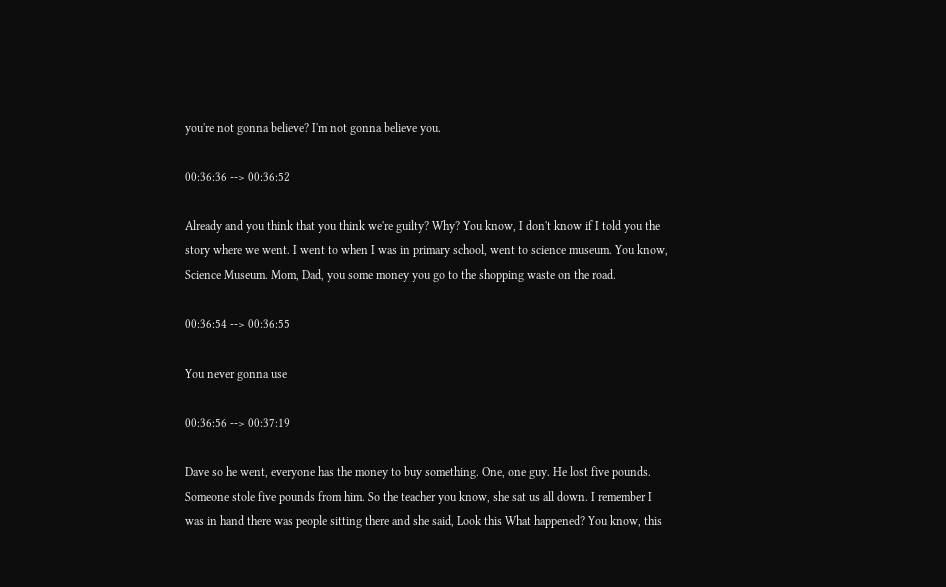you're not gonna believe? I'm not gonna believe you.

00:36:36 --> 00:36:52

Already and you think that you think we're guilty? Why? You know, I don't know if I told you the story where we went. I went to when I was in primary school, went to science museum. You know, Science Museum. Mom, Dad, you some money you go to the shopping waste on the road.

00:36:54 --> 00:36:55

You never gonna use

00:36:56 --> 00:37:19

Dave so he went, everyone has the money to buy something. One, one guy. He lost five pounds. Someone stole five pounds from him. So the teacher you know, she sat us all down. I remember I was in hand there was people sitting there and she said, Look this What happened? You know, this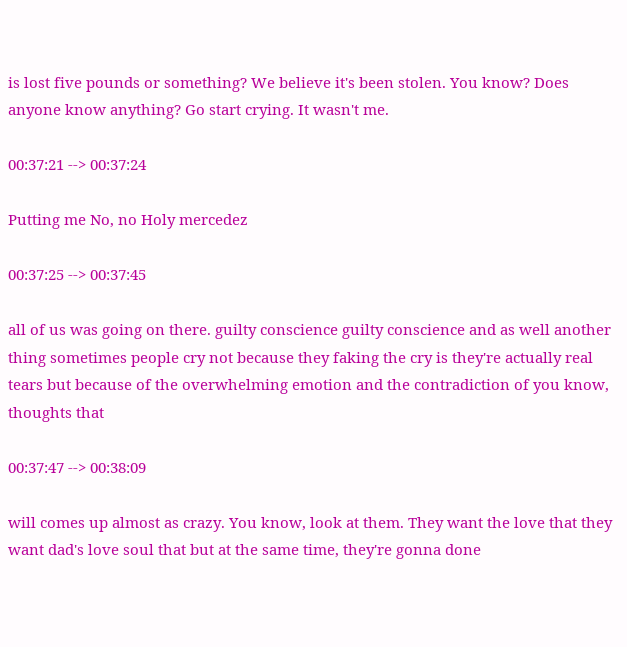is lost five pounds or something? We believe it's been stolen. You know? Does anyone know anything? Go start crying. It wasn't me.

00:37:21 --> 00:37:24

Putting me No, no Holy mercedez

00:37:25 --> 00:37:45

all of us was going on there. guilty conscience guilty conscience and as well another thing sometimes people cry not because they faking the cry is they're actually real tears but because of the overwhelming emotion and the contradiction of you know, thoughts that

00:37:47 --> 00:38:09

will comes up almost as crazy. You know, look at them. They want the love that they want dad's love soul that but at the same time, they're gonna done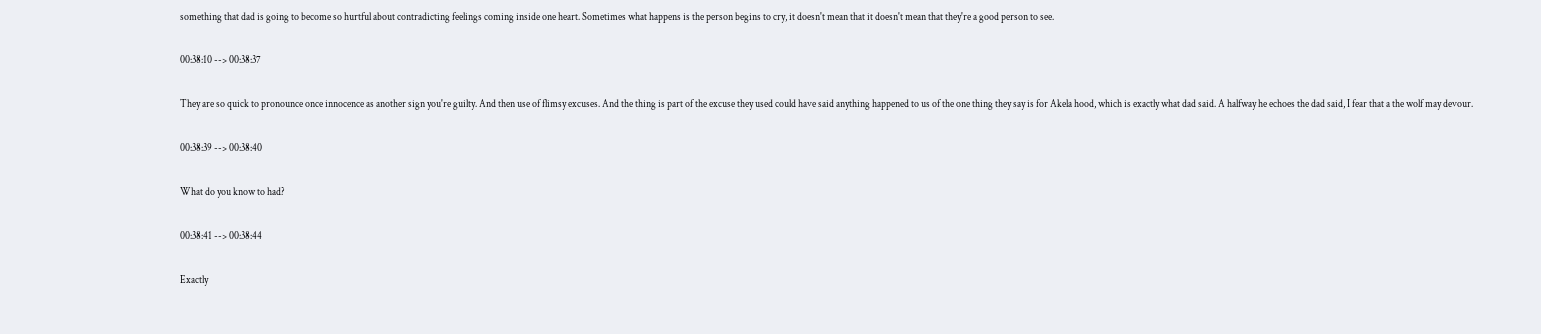something that dad is going to become so hurtful about contradicting feelings coming inside one heart. Sometimes what happens is the person begins to cry, it doesn't mean that it doesn't mean that they're a good person to see.

00:38:10 --> 00:38:37

They are so quick to pronounce once innocence as another sign you're guilty. And then use of flimsy excuses. And the thing is part of the excuse they used could have said anything happened to us of the one thing they say is for Akela hood, which is exactly what dad said. A halfway he echoes the dad said, I fear that a the wolf may devour.

00:38:39 --> 00:38:40

What do you know to had?

00:38:41 --> 00:38:44

Exactly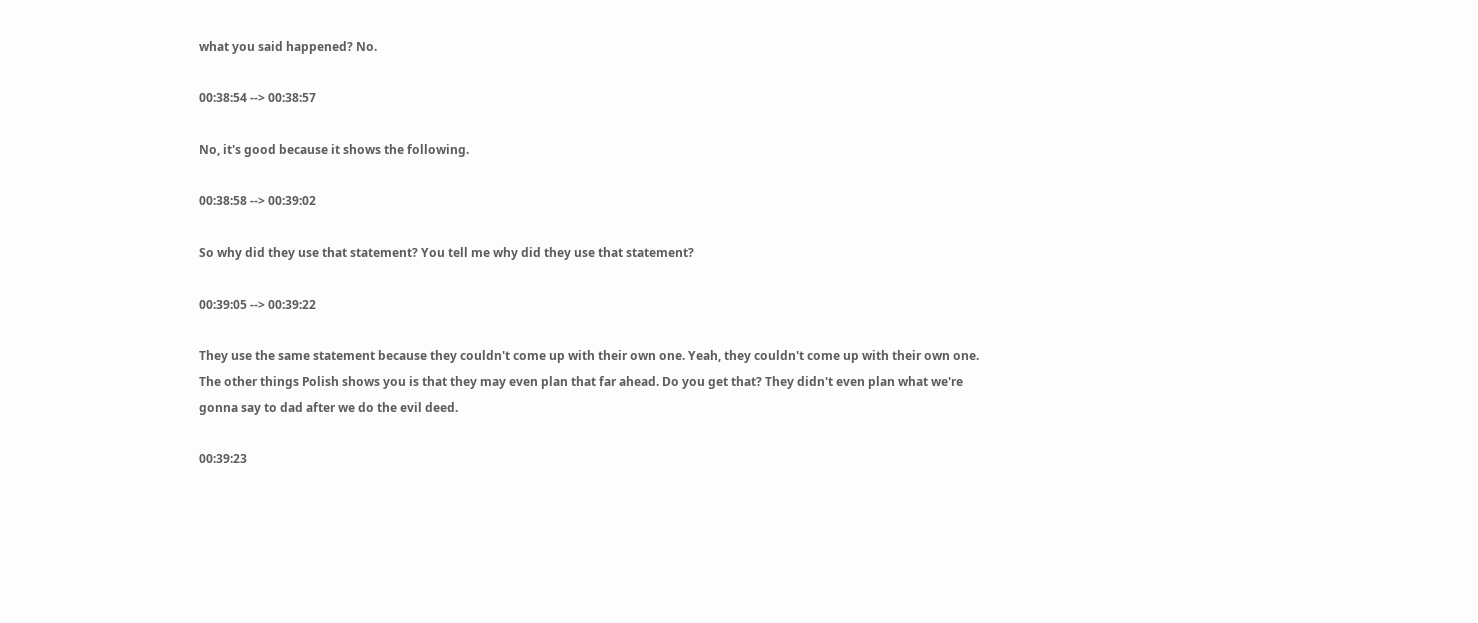what you said happened? No.

00:38:54 --> 00:38:57

No, it's good because it shows the following.

00:38:58 --> 00:39:02

So why did they use that statement? You tell me why did they use that statement?

00:39:05 --> 00:39:22

They use the same statement because they couldn't come up with their own one. Yeah, they couldn't come up with their own one. The other things Polish shows you is that they may even plan that far ahead. Do you get that? They didn't even plan what we're gonna say to dad after we do the evil deed.

00:39:23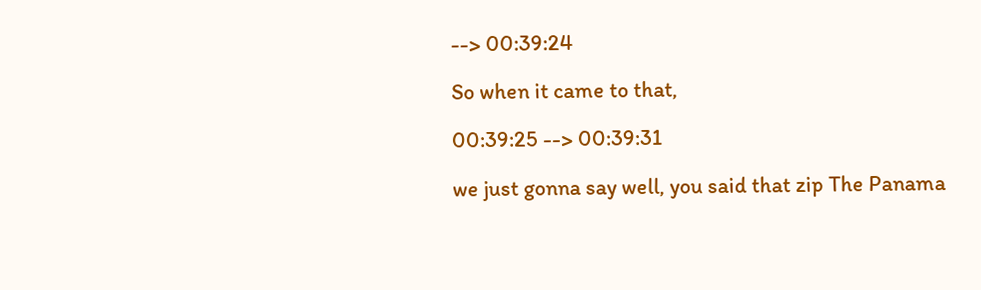--> 00:39:24

So when it came to that,

00:39:25 --> 00:39:31

we just gonna say well, you said that zip The Panama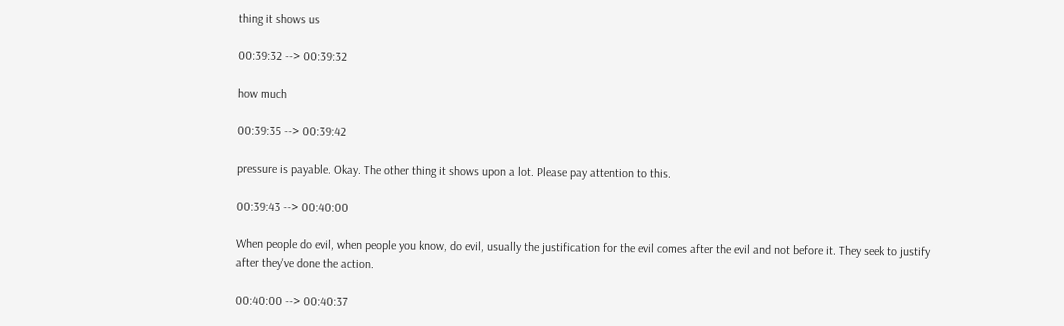thing it shows us

00:39:32 --> 00:39:32

how much

00:39:35 --> 00:39:42

pressure is payable. Okay. The other thing it shows upon a lot. Please pay attention to this.

00:39:43 --> 00:40:00

When people do evil, when people you know, do evil, usually the justification for the evil comes after the evil and not before it. They seek to justify after they've done the action.

00:40:00 --> 00:40:37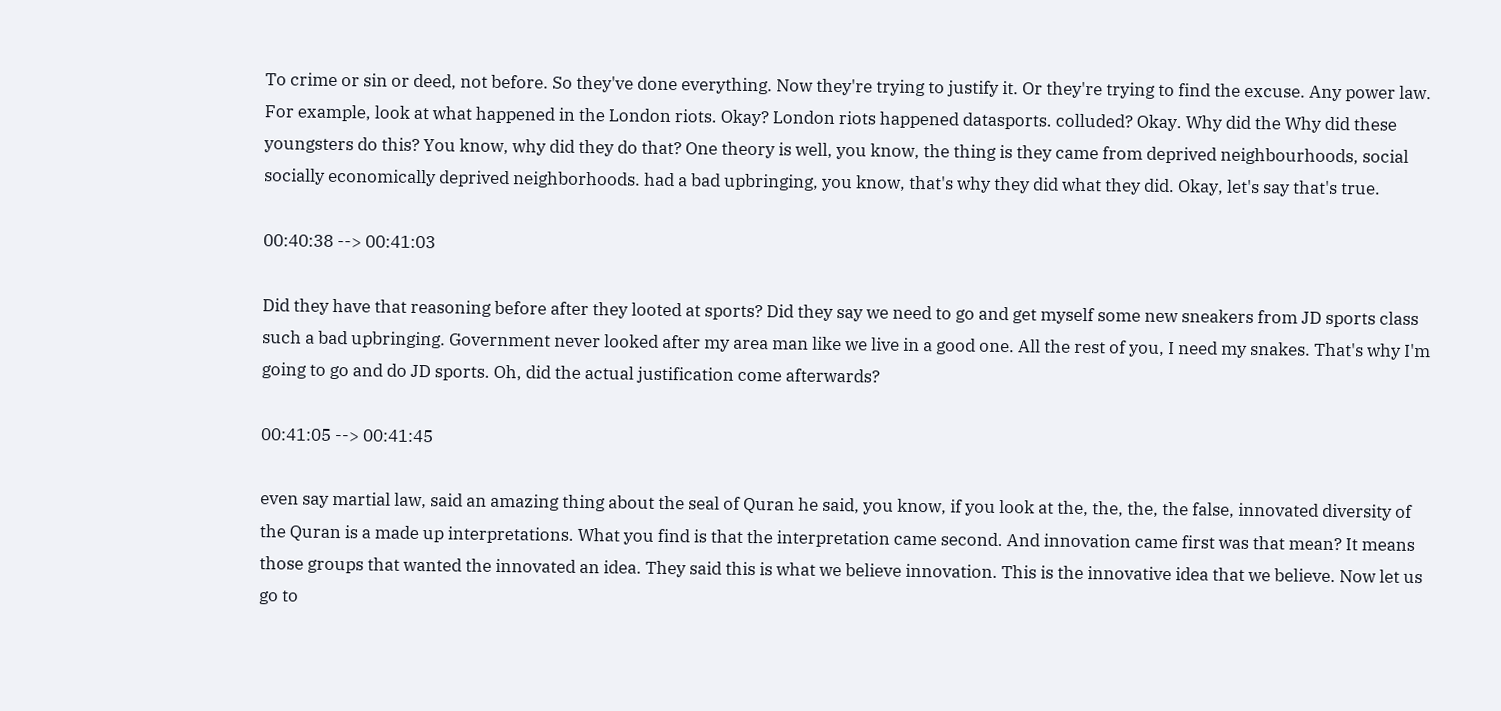To crime or sin or deed, not before. So they've done everything. Now they're trying to justify it. Or they're trying to find the excuse. Any power law. For example, look at what happened in the London riots. Okay? London riots happened datasports. colluded? Okay. Why did the Why did these youngsters do this? You know, why did they do that? One theory is well, you know, the thing is they came from deprived neighbourhoods, social socially economically deprived neighborhoods. had a bad upbringing, you know, that's why they did what they did. Okay, let's say that's true.

00:40:38 --> 00:41:03

Did they have that reasoning before after they looted at sports? Did they say we need to go and get myself some new sneakers from JD sports class such a bad upbringing. Government never looked after my area man like we live in a good one. All the rest of you, I need my snakes. That's why I'm going to go and do JD sports. Oh, did the actual justification come afterwards?

00:41:05 --> 00:41:45

even say martial law, said an amazing thing about the seal of Quran he said, you know, if you look at the, the, the, the false, innovated diversity of the Quran is a made up interpretations. What you find is that the interpretation came second. And innovation came first was that mean? It means those groups that wanted the innovated an idea. They said this is what we believe innovation. This is the innovative idea that we believe. Now let us go to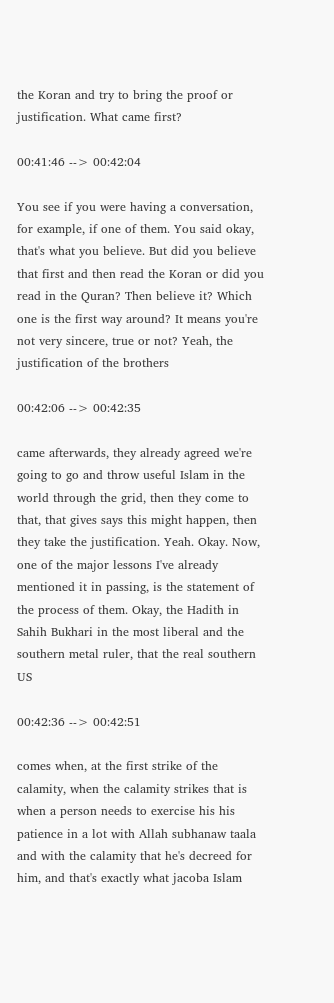the Koran and try to bring the proof or justification. What came first?

00:41:46 --> 00:42:04

You see if you were having a conversation, for example, if one of them. You said okay, that's what you believe. But did you believe that first and then read the Koran or did you read in the Quran? Then believe it? Which one is the first way around? It means you're not very sincere, true or not? Yeah, the justification of the brothers

00:42:06 --> 00:42:35

came afterwards, they already agreed we're going to go and throw useful Islam in the world through the grid, then they come to that, that gives says this might happen, then they take the justification. Yeah. Okay. Now, one of the major lessons I've already mentioned it in passing, is the statement of the process of them. Okay, the Hadith in Sahih Bukhari in the most liberal and the southern metal ruler, that the real southern US

00:42:36 --> 00:42:51

comes when, at the first strike of the calamity, when the calamity strikes that is when a person needs to exercise his his patience in a lot with Allah subhanaw taala and with the calamity that he's decreed for him, and that's exactly what jacoba Islam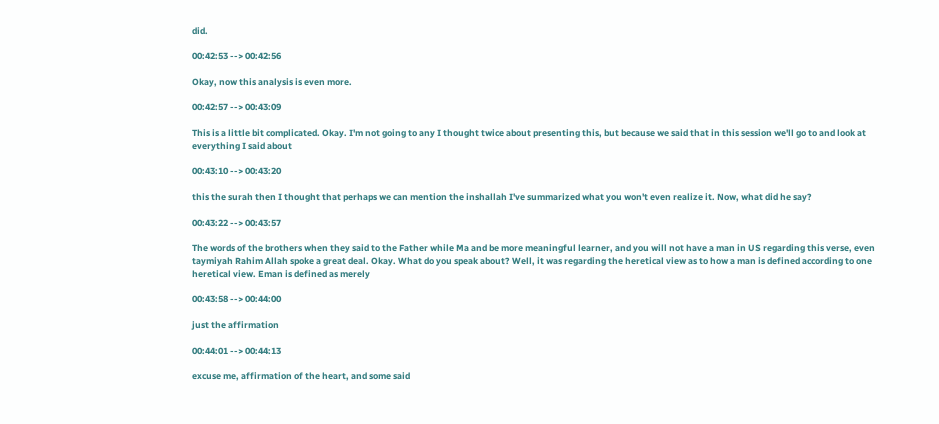did.

00:42:53 --> 00:42:56

Okay, now this analysis is even more.

00:42:57 --> 00:43:09

This is a little bit complicated. Okay. I'm not going to any I thought twice about presenting this, but because we said that in this session we'll go to and look at everything I said about

00:43:10 --> 00:43:20

this the surah then I thought that perhaps we can mention the inshallah I've summarized what you won't even realize it. Now, what did he say?

00:43:22 --> 00:43:57

The words of the brothers when they said to the Father while Ma and be more meaningful learner, and you will not have a man in US regarding this verse, even taymiyah Rahim Allah spoke a great deal. Okay. What do you speak about? Well, it was regarding the heretical view as to how a man is defined according to one heretical view. Eman is defined as merely

00:43:58 --> 00:44:00

just the affirmation

00:44:01 --> 00:44:13

excuse me, affirmation of the heart, and some said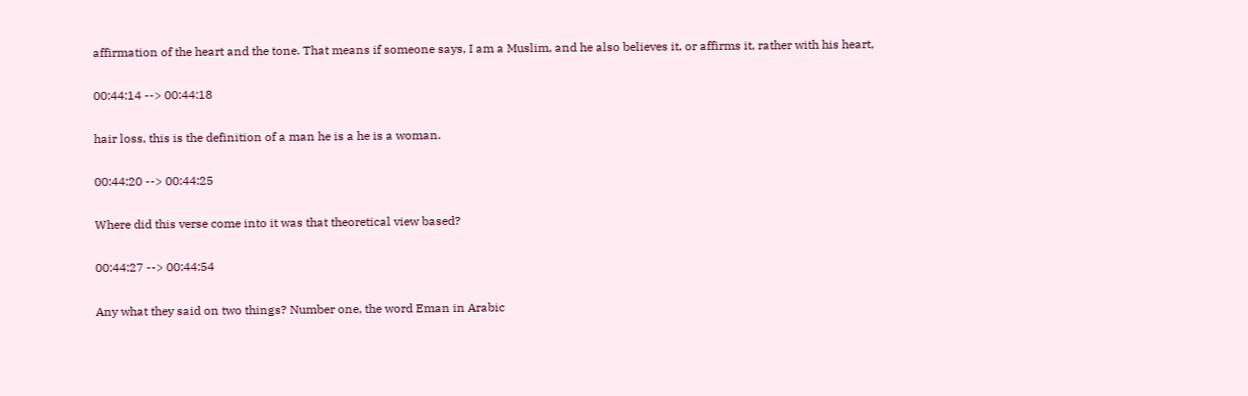affirmation of the heart and the tone. That means if someone says, I am a Muslim, and he also believes it, or affirms it, rather with his heart,

00:44:14 --> 00:44:18

hair loss, this is the definition of a man he is a he is a woman.

00:44:20 --> 00:44:25

Where did this verse come into it was that theoretical view based?

00:44:27 --> 00:44:54

Any what they said on two things? Number one, the word Eman in Arabic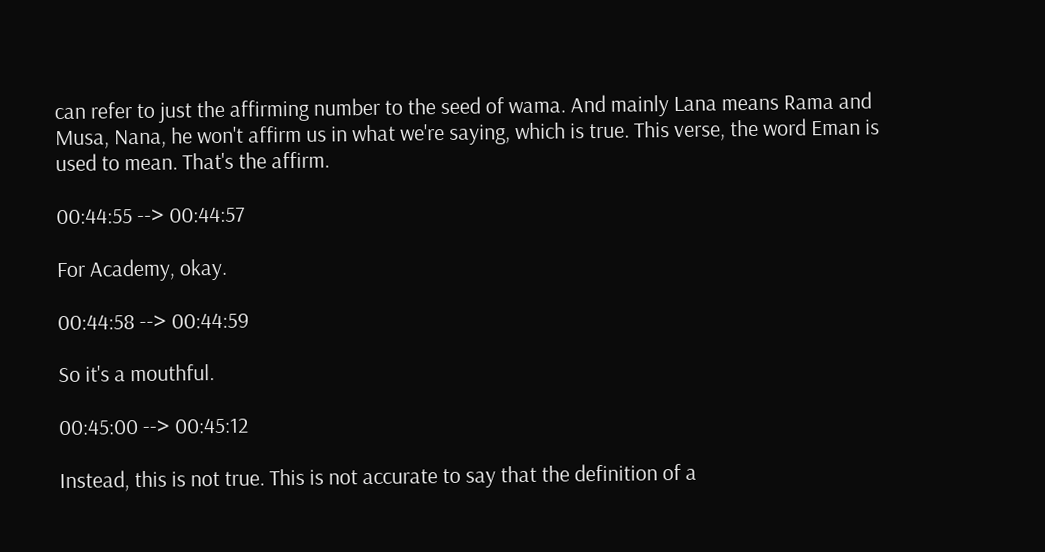can refer to just the affirming number to the seed of wama. And mainly Lana means Rama and Musa, Nana, he won't affirm us in what we're saying, which is true. This verse, the word Eman is used to mean. That's the affirm.

00:44:55 --> 00:44:57

For Academy, okay.

00:44:58 --> 00:44:59

So it's a mouthful.

00:45:00 --> 00:45:12

Instead, this is not true. This is not accurate to say that the definition of a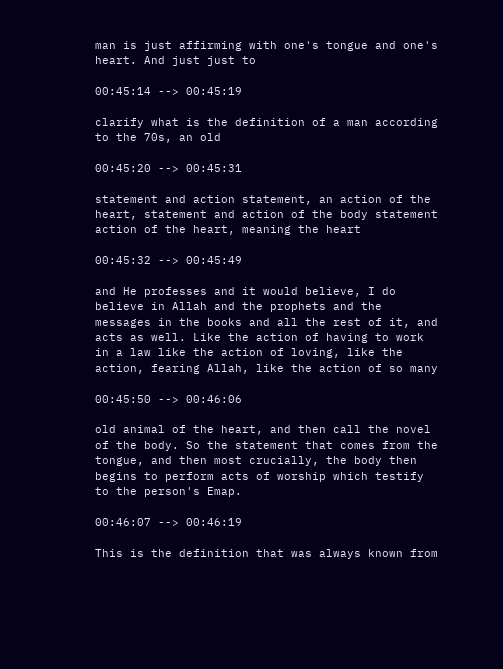man is just affirming with one's tongue and one's heart. And just just to

00:45:14 --> 00:45:19

clarify what is the definition of a man according to the 70s, an old

00:45:20 --> 00:45:31

statement and action statement, an action of the heart, statement and action of the body statement action of the heart, meaning the heart

00:45:32 --> 00:45:49

and He professes and it would believe, I do believe in Allah and the prophets and the messages in the books and all the rest of it, and acts as well. Like the action of having to work in a law like the action of loving, like the action, fearing Allah, like the action of so many

00:45:50 --> 00:46:06

old animal of the heart, and then call the novel of the body. So the statement that comes from the tongue, and then most crucially, the body then begins to perform acts of worship which testify to the person's Emap.

00:46:07 --> 00:46:19

This is the definition that was always known from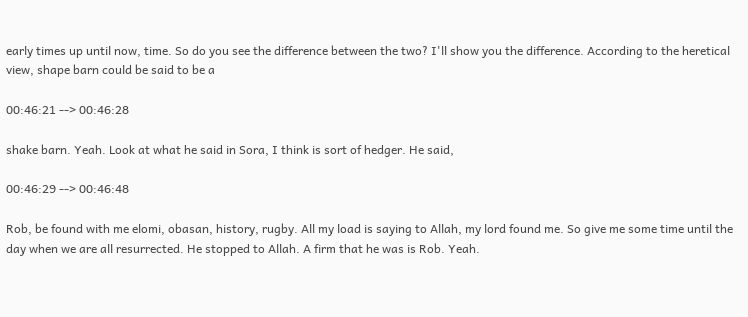early times up until now, time. So do you see the difference between the two? I'll show you the difference. According to the heretical view, shape barn could be said to be a

00:46:21 --> 00:46:28

shake barn. Yeah. Look at what he said in Sora, I think is sort of hedger. He said,

00:46:29 --> 00:46:48

Rob, be found with me elomi, obasan, history, rugby. All my load is saying to Allah, my lord found me. So give me some time until the day when we are all resurrected. He stopped to Allah. A firm that he was is Rob. Yeah.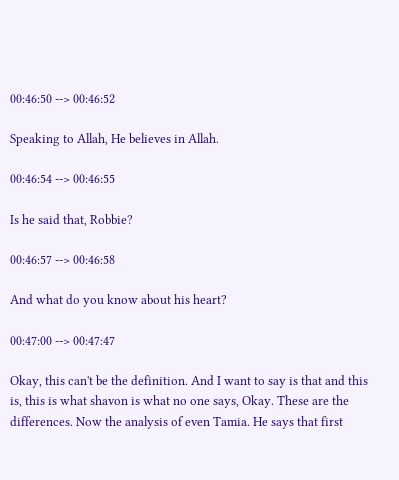00:46:50 --> 00:46:52

Speaking to Allah, He believes in Allah.

00:46:54 --> 00:46:55

Is he said that, Robbie?

00:46:57 --> 00:46:58

And what do you know about his heart?

00:47:00 --> 00:47:47

Okay, this can't be the definition. And I want to say is that and this is, this is what shavon is what no one says, Okay. These are the differences. Now the analysis of even Tamia. He says that first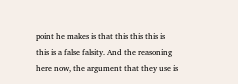point he makes is that this this this is this is a false falsity. And the reasoning here now, the argument that they use is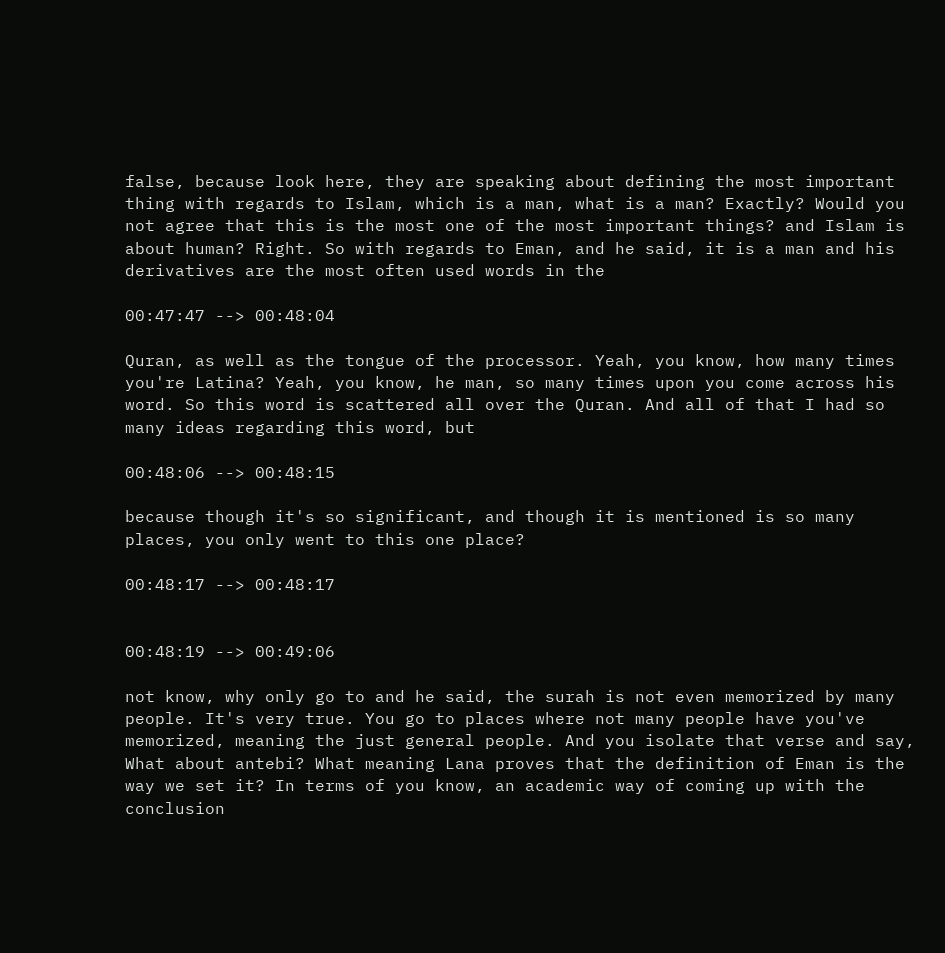false, because look here, they are speaking about defining the most important thing with regards to Islam, which is a man, what is a man? Exactly? Would you not agree that this is the most one of the most important things? and Islam is about human? Right. So with regards to Eman, and he said, it is a man and his derivatives are the most often used words in the

00:47:47 --> 00:48:04

Quran, as well as the tongue of the processor. Yeah, you know, how many times you're Latina? Yeah, you know, he man, so many times upon you come across his word. So this word is scattered all over the Quran. And all of that I had so many ideas regarding this word, but

00:48:06 --> 00:48:15

because though it's so significant, and though it is mentioned is so many places, you only went to this one place?

00:48:17 --> 00:48:17


00:48:19 --> 00:49:06

not know, why only go to and he said, the surah is not even memorized by many people. It's very true. You go to places where not many people have you've memorized, meaning the just general people. And you isolate that verse and say, What about antebi? What meaning Lana proves that the definition of Eman is the way we set it? In terms of you know, an academic way of coming up with the conclusion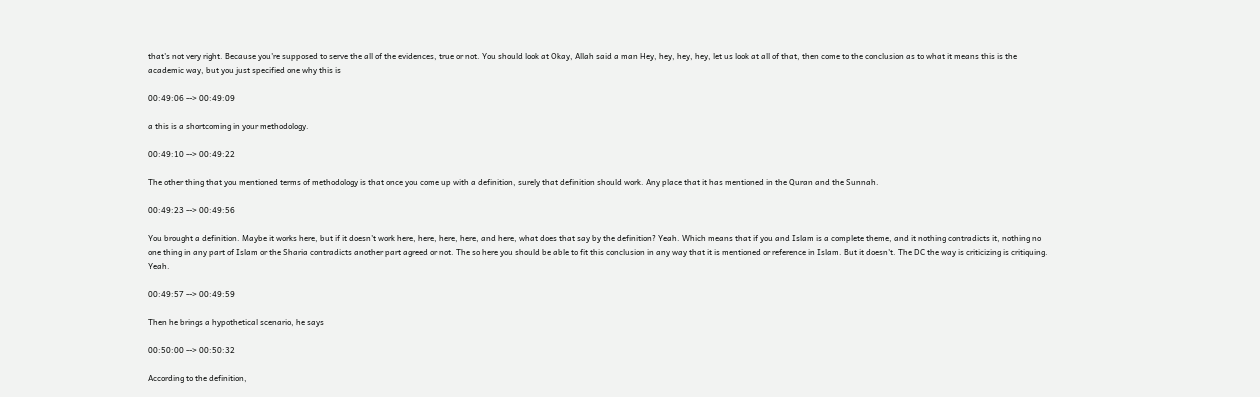that's not very right. Because you're supposed to serve the all of the evidences, true or not. You should look at Okay, Allah said a man Hey, hey, hey, hey, let us look at all of that, then come to the conclusion as to what it means this is the academic way, but you just specified one why this is

00:49:06 --> 00:49:09

a this is a shortcoming in your methodology.

00:49:10 --> 00:49:22

The other thing that you mentioned terms of methodology is that once you come up with a definition, surely that definition should work. Any place that it has mentioned in the Quran and the Sunnah.

00:49:23 --> 00:49:56

You brought a definition. Maybe it works here, but if it doesn't work here, here, here, here, and here, what does that say by the definition? Yeah. Which means that if you and Islam is a complete theme, and it nothing contradicts it, nothing no one thing in any part of Islam or the Sharia contradicts another part agreed or not. The so here you should be able to fit this conclusion in any way that it is mentioned or reference in Islam. But it doesn't. The DC the way is criticizing is critiquing. Yeah.

00:49:57 --> 00:49:59

Then he brings a hypothetical scenario, he says

00:50:00 --> 00:50:32

According to the definition,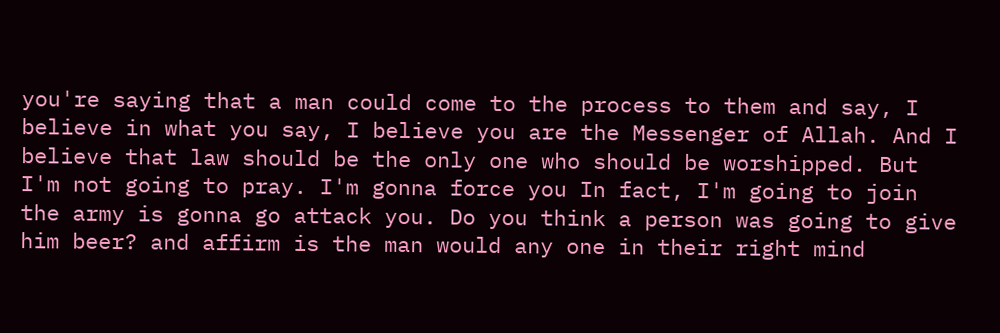you're saying that a man could come to the process to them and say, I believe in what you say, I believe you are the Messenger of Allah. And I believe that law should be the only one who should be worshipped. But I'm not going to pray. I'm gonna force you In fact, I'm going to join the army is gonna go attack you. Do you think a person was going to give him beer? and affirm is the man would any one in their right mind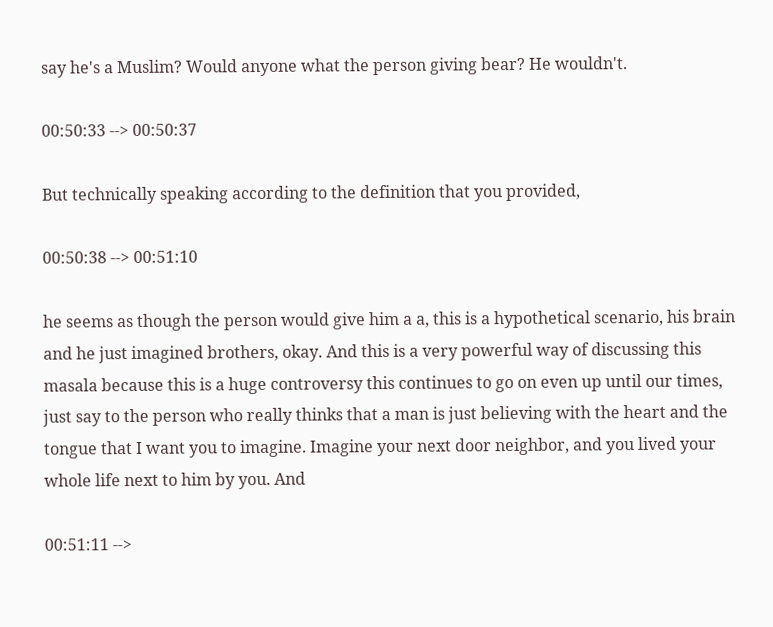say he's a Muslim? Would anyone what the person giving bear? He wouldn't.

00:50:33 --> 00:50:37

But technically speaking according to the definition that you provided,

00:50:38 --> 00:51:10

he seems as though the person would give him a a, this is a hypothetical scenario, his brain and he just imagined brothers, okay. And this is a very powerful way of discussing this masala because this is a huge controversy this continues to go on even up until our times, just say to the person who really thinks that a man is just believing with the heart and the tongue that I want you to imagine. Imagine your next door neighbor, and you lived your whole life next to him by you. And

00:51:11 -->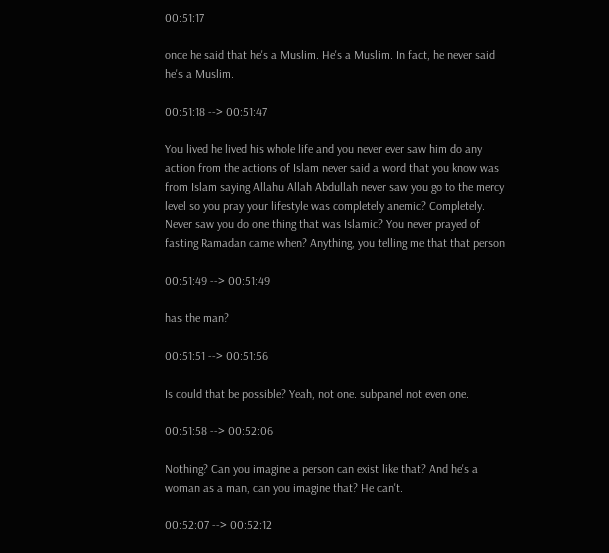00:51:17

once he said that he's a Muslim. He's a Muslim. In fact, he never said he's a Muslim.

00:51:18 --> 00:51:47

You lived he lived his whole life and you never ever saw him do any action from the actions of Islam never said a word that you know was from Islam saying Allahu Allah Abdullah never saw you go to the mercy level so you pray your lifestyle was completely anemic? Completely. Never saw you do one thing that was Islamic? You never prayed of fasting Ramadan came when? Anything, you telling me that that person

00:51:49 --> 00:51:49

has the man?

00:51:51 --> 00:51:56

Is could that be possible? Yeah, not one. subpanel not even one.

00:51:58 --> 00:52:06

Nothing? Can you imagine a person can exist like that? And he's a woman as a man, can you imagine that? He can't.

00:52:07 --> 00:52:12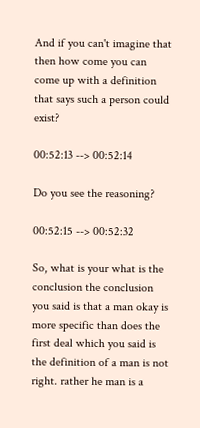And if you can't imagine that then how come you can come up with a definition that says such a person could exist?

00:52:13 --> 00:52:14

Do you see the reasoning?

00:52:15 --> 00:52:32

So, what is your what is the conclusion the conclusion you said is that a man okay is more specific than does the first deal which you said is the definition of a man is not right. rather he man is a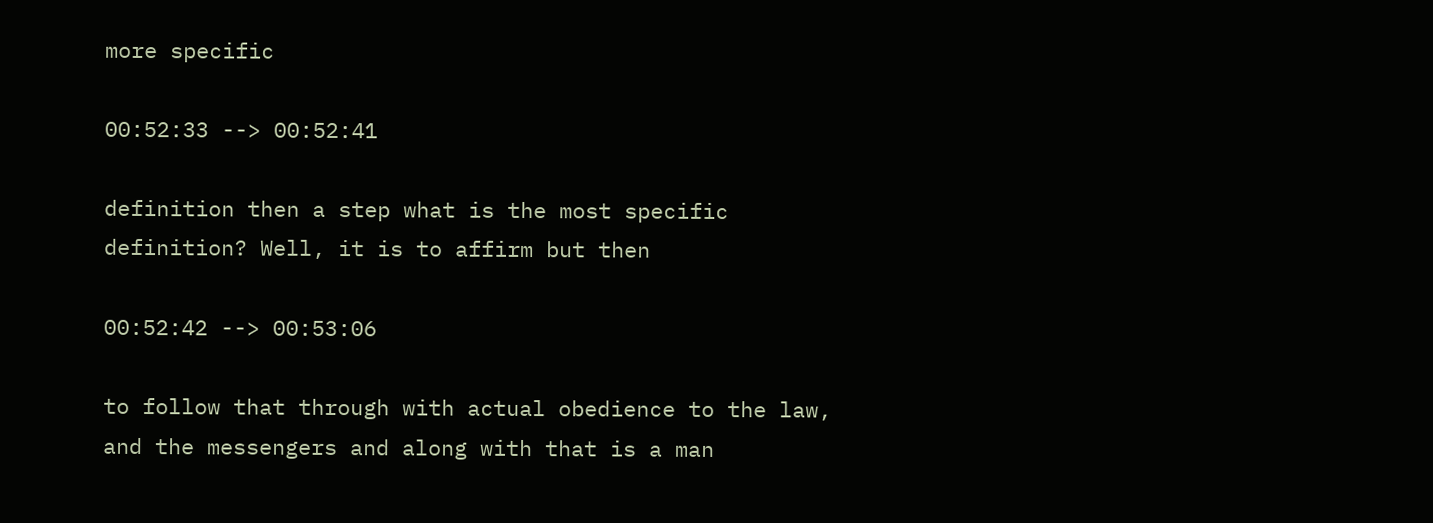more specific

00:52:33 --> 00:52:41

definition then a step what is the most specific definition? Well, it is to affirm but then

00:52:42 --> 00:53:06

to follow that through with actual obedience to the law, and the messengers and along with that is a man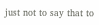just not to say that to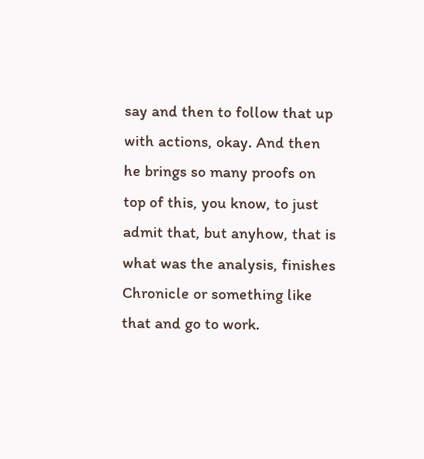say and then to follow that up with actions, okay. And then he brings so many proofs on top of this, you know, to just admit that, but anyhow, that is what was the analysis, finishes Chronicle or something like that and go to work.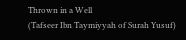Thrown in a Well
(Tafseer Ibn Taymiyyah of Surah Yusuf)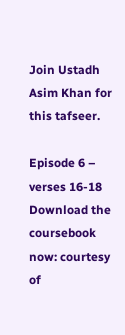Join Ustadh Asim Khan for this tafseer.

Episode 6 – verses 16-18
Download the coursebook now: courtesy of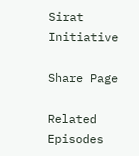Sirat Initiative

Share Page

Related Episodes